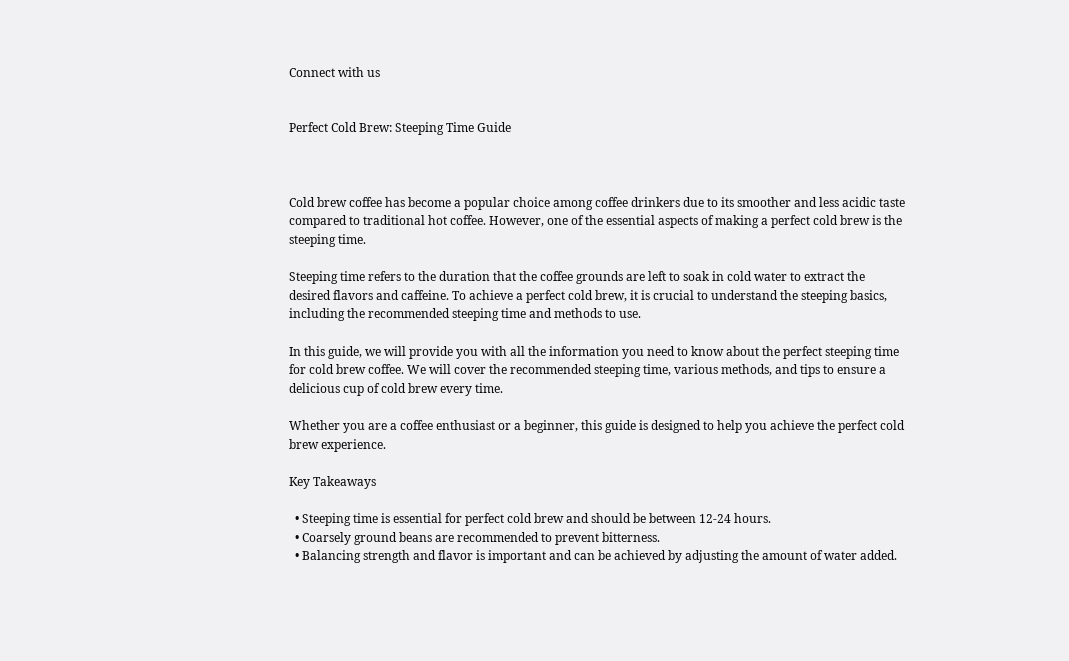Connect with us


Perfect Cold Brew: Steeping Time Guide



Cold brew coffee has become a popular choice among coffee drinkers due to its smoother and less acidic taste compared to traditional hot coffee. However, one of the essential aspects of making a perfect cold brew is the steeping time.

Steeping time refers to the duration that the coffee grounds are left to soak in cold water to extract the desired flavors and caffeine. To achieve a perfect cold brew, it is crucial to understand the steeping basics, including the recommended steeping time and methods to use.

In this guide, we will provide you with all the information you need to know about the perfect steeping time for cold brew coffee. We will cover the recommended steeping time, various methods, and tips to ensure a delicious cup of cold brew every time.

Whether you are a coffee enthusiast or a beginner, this guide is designed to help you achieve the perfect cold brew experience.

Key Takeaways

  • Steeping time is essential for perfect cold brew and should be between 12-24 hours.
  • Coarsely ground beans are recommended to prevent bitterness.
  • Balancing strength and flavor is important and can be achieved by adjusting the amount of water added.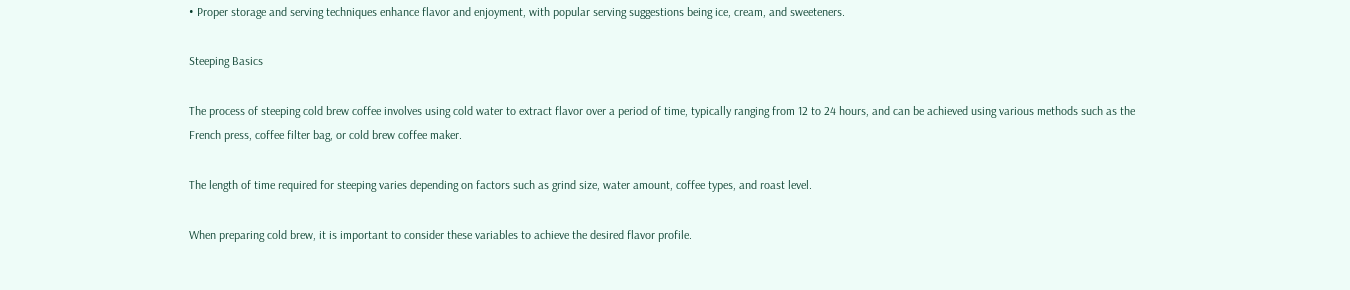• Proper storage and serving techniques enhance flavor and enjoyment, with popular serving suggestions being ice, cream, and sweeteners.

Steeping Basics

The process of steeping cold brew coffee involves using cold water to extract flavor over a period of time, typically ranging from 12 to 24 hours, and can be achieved using various methods such as the French press, coffee filter bag, or cold brew coffee maker.

The length of time required for steeping varies depending on factors such as grind size, water amount, coffee types, and roast level.

When preparing cold brew, it is important to consider these variables to achieve the desired flavor profile.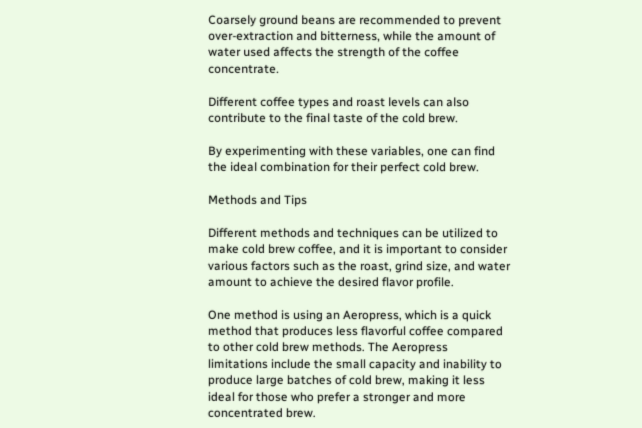Coarsely ground beans are recommended to prevent over-extraction and bitterness, while the amount of water used affects the strength of the coffee concentrate.

Different coffee types and roast levels can also contribute to the final taste of the cold brew.

By experimenting with these variables, one can find the ideal combination for their perfect cold brew.

Methods and Tips

Different methods and techniques can be utilized to make cold brew coffee, and it is important to consider various factors such as the roast, grind size, and water amount to achieve the desired flavor profile.

One method is using an Aeropress, which is a quick method that produces less flavorful coffee compared to other cold brew methods. The Aeropress limitations include the small capacity and inability to produce large batches of cold brew, making it less ideal for those who prefer a stronger and more concentrated brew.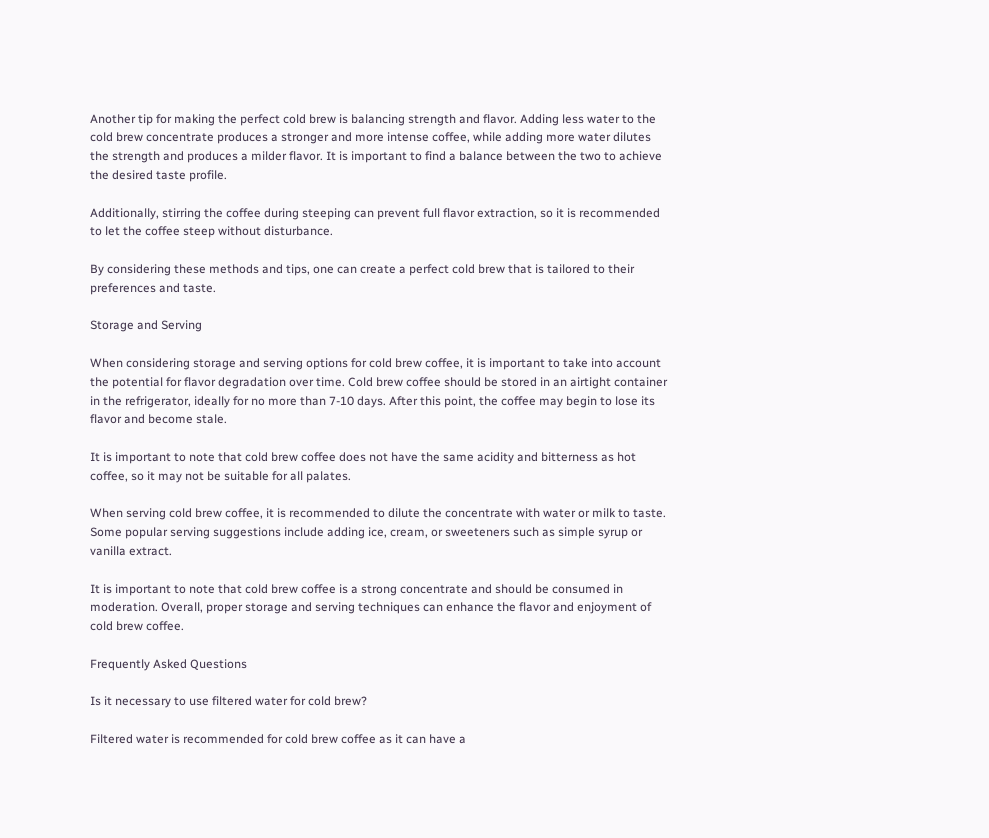Another tip for making the perfect cold brew is balancing strength and flavor. Adding less water to the cold brew concentrate produces a stronger and more intense coffee, while adding more water dilutes the strength and produces a milder flavor. It is important to find a balance between the two to achieve the desired taste profile.

Additionally, stirring the coffee during steeping can prevent full flavor extraction, so it is recommended to let the coffee steep without disturbance.

By considering these methods and tips, one can create a perfect cold brew that is tailored to their preferences and taste.

Storage and Serving

When considering storage and serving options for cold brew coffee, it is important to take into account the potential for flavor degradation over time. Cold brew coffee should be stored in an airtight container in the refrigerator, ideally for no more than 7-10 days. After this point, the coffee may begin to lose its flavor and become stale.

It is important to note that cold brew coffee does not have the same acidity and bitterness as hot coffee, so it may not be suitable for all palates.

When serving cold brew coffee, it is recommended to dilute the concentrate with water or milk to taste. Some popular serving suggestions include adding ice, cream, or sweeteners such as simple syrup or vanilla extract.

It is important to note that cold brew coffee is a strong concentrate and should be consumed in moderation. Overall, proper storage and serving techniques can enhance the flavor and enjoyment of cold brew coffee.

Frequently Asked Questions

Is it necessary to use filtered water for cold brew?

Filtered water is recommended for cold brew coffee as it can have a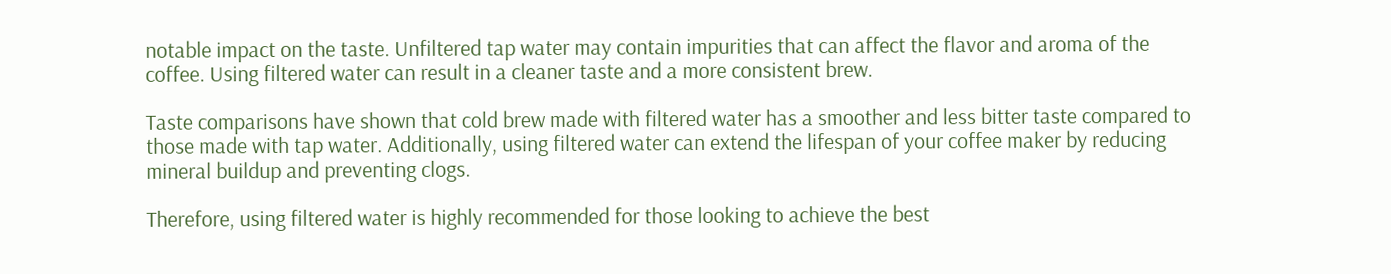notable impact on the taste. Unfiltered tap water may contain impurities that can affect the flavor and aroma of the coffee. Using filtered water can result in a cleaner taste and a more consistent brew.

Taste comparisons have shown that cold brew made with filtered water has a smoother and less bitter taste compared to those made with tap water. Additionally, using filtered water can extend the lifespan of your coffee maker by reducing mineral buildup and preventing clogs.

Therefore, using filtered water is highly recommended for those looking to achieve the best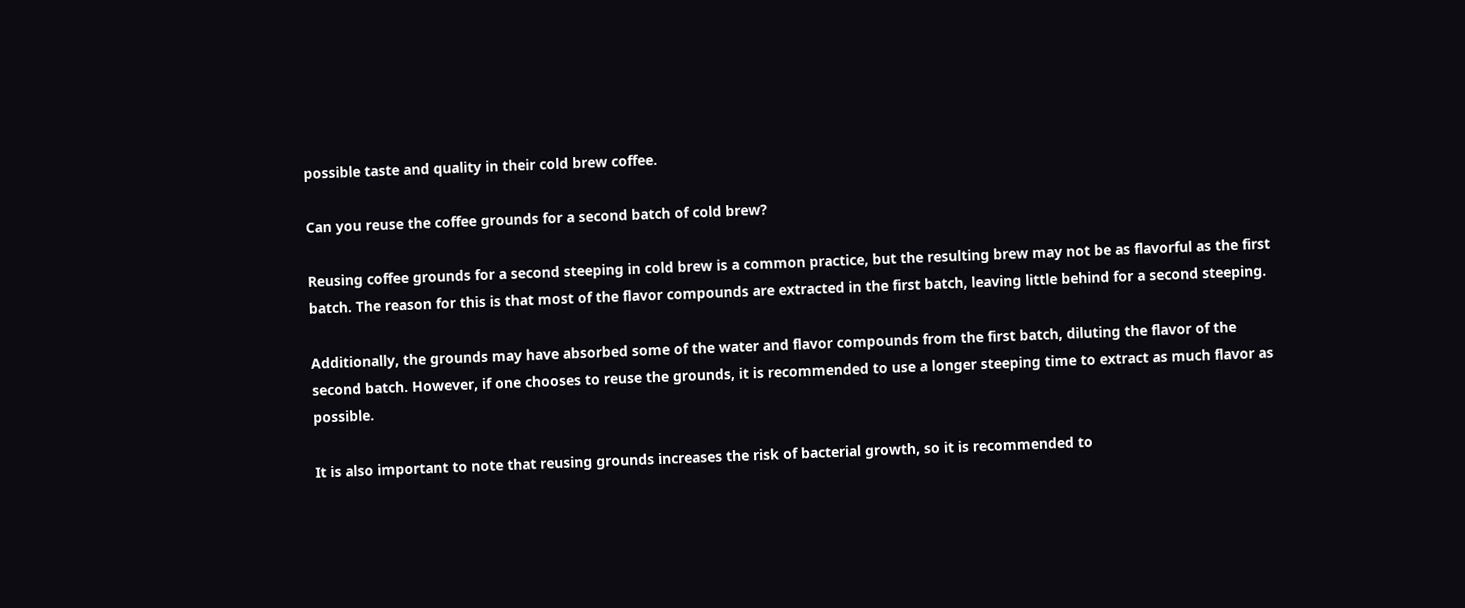possible taste and quality in their cold brew coffee.

Can you reuse the coffee grounds for a second batch of cold brew?

Reusing coffee grounds for a second steeping in cold brew is a common practice, but the resulting brew may not be as flavorful as the first batch. The reason for this is that most of the flavor compounds are extracted in the first batch, leaving little behind for a second steeping.

Additionally, the grounds may have absorbed some of the water and flavor compounds from the first batch, diluting the flavor of the second batch. However, if one chooses to reuse the grounds, it is recommended to use a longer steeping time to extract as much flavor as possible.

It is also important to note that reusing grounds increases the risk of bacterial growth, so it is recommended to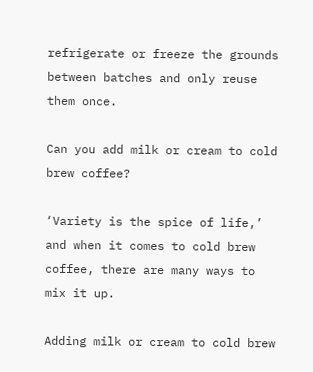refrigerate or freeze the grounds between batches and only reuse them once.

Can you add milk or cream to cold brew coffee?

‘Variety is the spice of life,’ and when it comes to cold brew coffee, there are many ways to mix it up.

Adding milk or cream to cold brew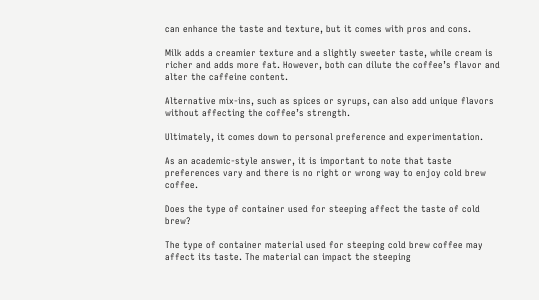can enhance the taste and texture, but it comes with pros and cons.

Milk adds a creamier texture and a slightly sweeter taste, while cream is richer and adds more fat. However, both can dilute the coffee’s flavor and alter the caffeine content.

Alternative mix-ins, such as spices or syrups, can also add unique flavors without affecting the coffee’s strength.

Ultimately, it comes down to personal preference and experimentation.

As an academic-style answer, it is important to note that taste preferences vary and there is no right or wrong way to enjoy cold brew coffee.

Does the type of container used for steeping affect the taste of cold brew?

The type of container material used for steeping cold brew coffee may affect its taste. The material can impact the steeping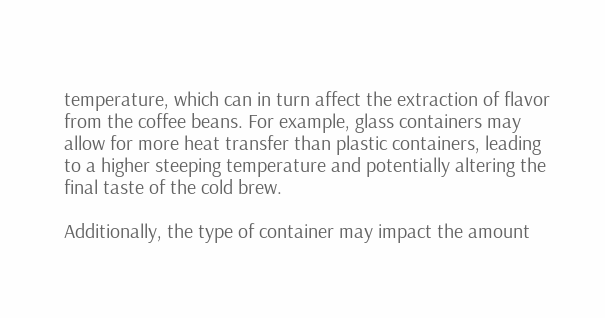temperature, which can in turn affect the extraction of flavor from the coffee beans. For example, glass containers may allow for more heat transfer than plastic containers, leading to a higher steeping temperature and potentially altering the final taste of the cold brew.

Additionally, the type of container may impact the amount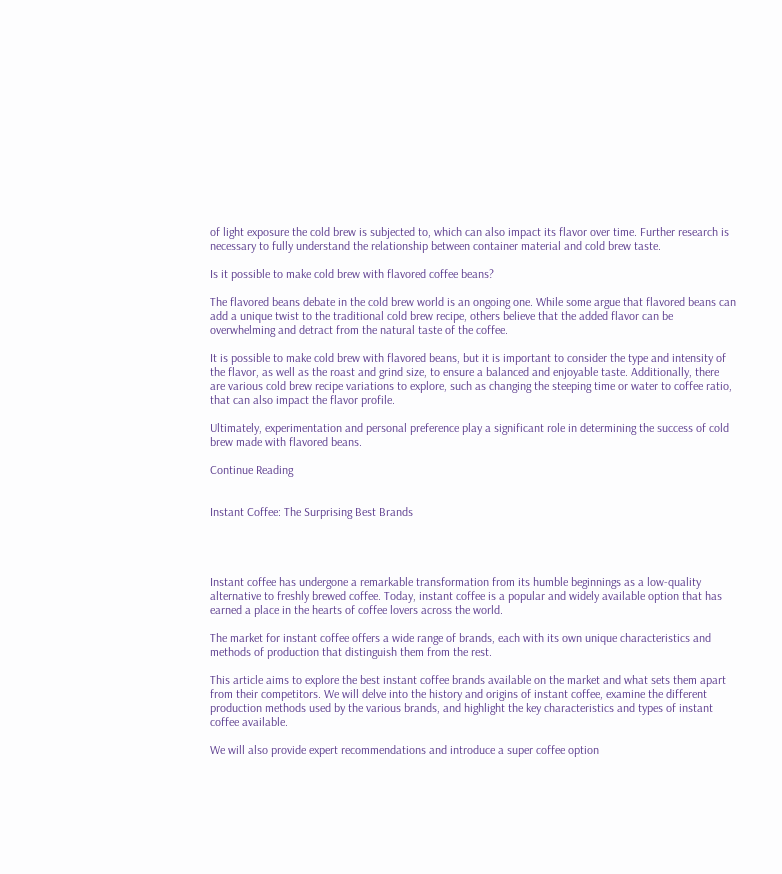of light exposure the cold brew is subjected to, which can also impact its flavor over time. Further research is necessary to fully understand the relationship between container material and cold brew taste.

Is it possible to make cold brew with flavored coffee beans?

The flavored beans debate in the cold brew world is an ongoing one. While some argue that flavored beans can add a unique twist to the traditional cold brew recipe, others believe that the added flavor can be overwhelming and detract from the natural taste of the coffee.

It is possible to make cold brew with flavored beans, but it is important to consider the type and intensity of the flavor, as well as the roast and grind size, to ensure a balanced and enjoyable taste. Additionally, there are various cold brew recipe variations to explore, such as changing the steeping time or water to coffee ratio, that can also impact the flavor profile.

Ultimately, experimentation and personal preference play a significant role in determining the success of cold brew made with flavored beans.

Continue Reading


Instant Coffee: The Surprising Best Brands




Instant coffee has undergone a remarkable transformation from its humble beginnings as a low-quality alternative to freshly brewed coffee. Today, instant coffee is a popular and widely available option that has earned a place in the hearts of coffee lovers across the world.

The market for instant coffee offers a wide range of brands, each with its own unique characteristics and methods of production that distinguish them from the rest.

This article aims to explore the best instant coffee brands available on the market and what sets them apart from their competitors. We will delve into the history and origins of instant coffee, examine the different production methods used by the various brands, and highlight the key characteristics and types of instant coffee available.

We will also provide expert recommendations and introduce a super coffee option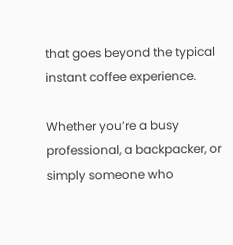that goes beyond the typical instant coffee experience.

Whether you’re a busy professional, a backpacker, or simply someone who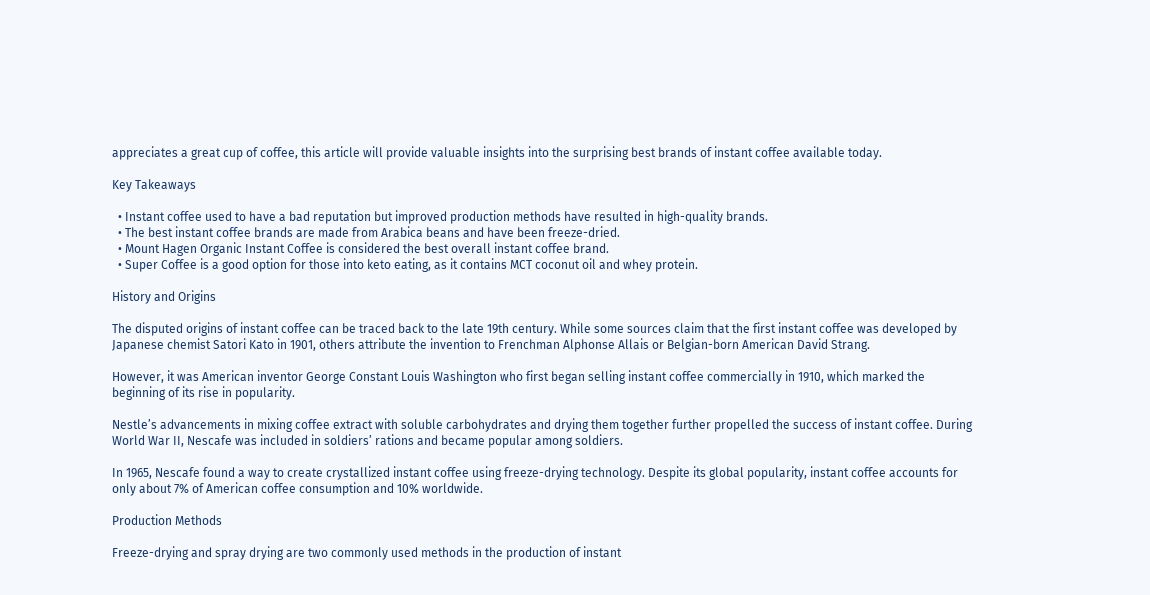appreciates a great cup of coffee, this article will provide valuable insights into the surprising best brands of instant coffee available today.

Key Takeaways

  • Instant coffee used to have a bad reputation but improved production methods have resulted in high-quality brands.
  • The best instant coffee brands are made from Arabica beans and have been freeze-dried.
  • Mount Hagen Organic Instant Coffee is considered the best overall instant coffee brand.
  • Super Coffee is a good option for those into keto eating, as it contains MCT coconut oil and whey protein.

History and Origins

The disputed origins of instant coffee can be traced back to the late 19th century. While some sources claim that the first instant coffee was developed by Japanese chemist Satori Kato in 1901, others attribute the invention to Frenchman Alphonse Allais or Belgian-born American David Strang.

However, it was American inventor George Constant Louis Washington who first began selling instant coffee commercially in 1910, which marked the beginning of its rise in popularity.

Nestle’s advancements in mixing coffee extract with soluble carbohydrates and drying them together further propelled the success of instant coffee. During World War II, Nescafe was included in soldiers’ rations and became popular among soldiers.

In 1965, Nescafe found a way to create crystallized instant coffee using freeze-drying technology. Despite its global popularity, instant coffee accounts for only about 7% of American coffee consumption and 10% worldwide.

Production Methods

Freeze-drying and spray drying are two commonly used methods in the production of instant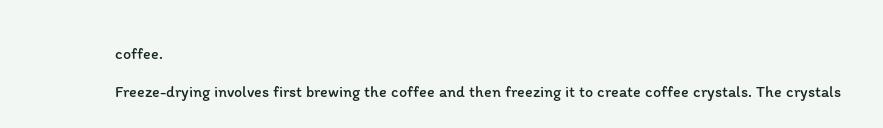coffee.

Freeze-drying involves first brewing the coffee and then freezing it to create coffee crystals. The crystals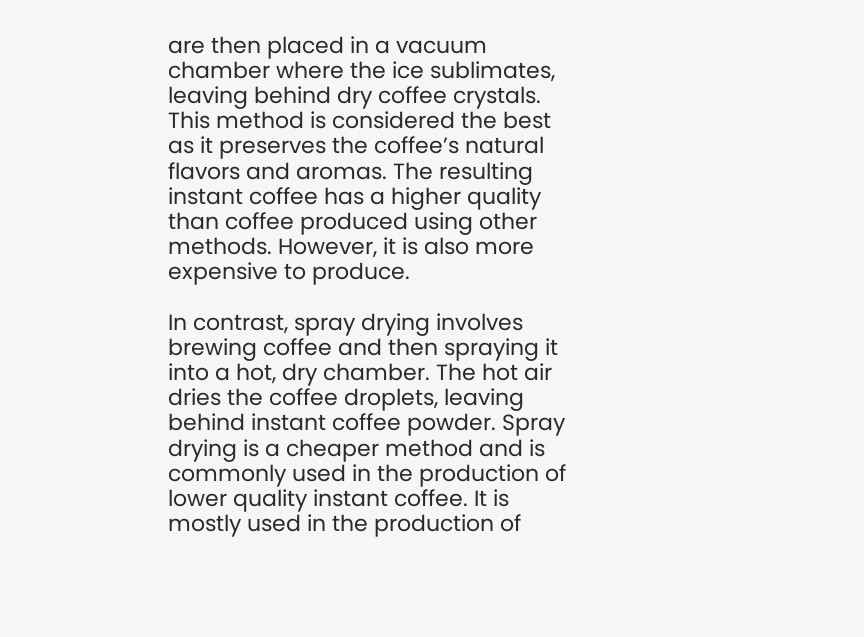are then placed in a vacuum chamber where the ice sublimates, leaving behind dry coffee crystals. This method is considered the best as it preserves the coffee’s natural flavors and aromas. The resulting instant coffee has a higher quality than coffee produced using other methods. However, it is also more expensive to produce.

In contrast, spray drying involves brewing coffee and then spraying it into a hot, dry chamber. The hot air dries the coffee droplets, leaving behind instant coffee powder. Spray drying is a cheaper method and is commonly used in the production of lower quality instant coffee. It is mostly used in the production of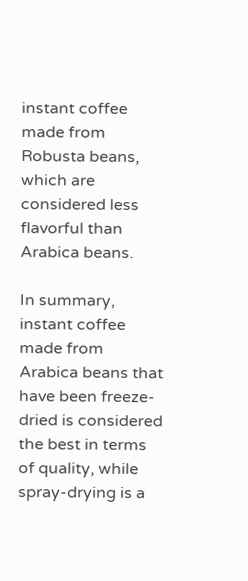instant coffee made from Robusta beans, which are considered less flavorful than Arabica beans.

In summary, instant coffee made from Arabica beans that have been freeze-dried is considered the best in terms of quality, while spray-drying is a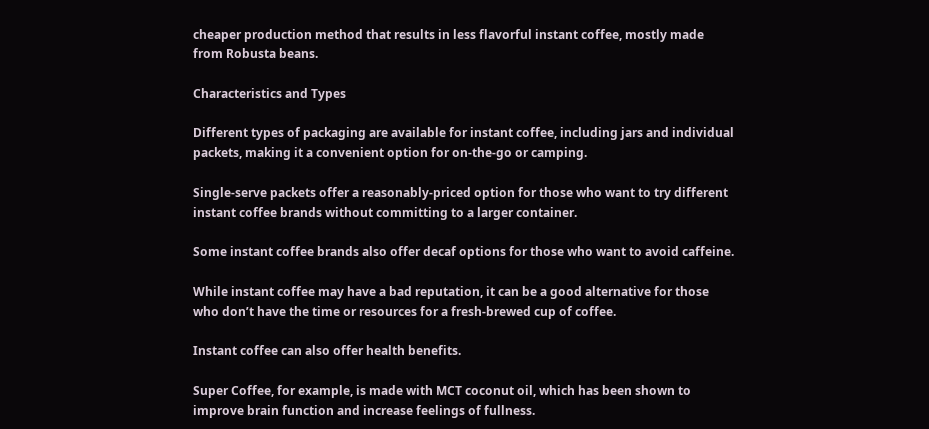cheaper production method that results in less flavorful instant coffee, mostly made from Robusta beans.

Characteristics and Types

Different types of packaging are available for instant coffee, including jars and individual packets, making it a convenient option for on-the-go or camping.

Single-serve packets offer a reasonably-priced option for those who want to try different instant coffee brands without committing to a larger container.

Some instant coffee brands also offer decaf options for those who want to avoid caffeine.

While instant coffee may have a bad reputation, it can be a good alternative for those who don’t have the time or resources for a fresh-brewed cup of coffee.

Instant coffee can also offer health benefits.

Super Coffee, for example, is made with MCT coconut oil, which has been shown to improve brain function and increase feelings of fullness.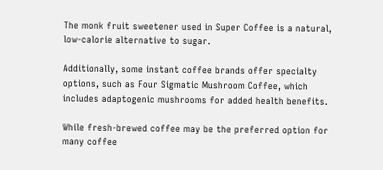The monk fruit sweetener used in Super Coffee is a natural, low-calorie alternative to sugar.

Additionally, some instant coffee brands offer specialty options, such as Four Sigmatic Mushroom Coffee, which includes adaptogenic mushrooms for added health benefits.

While fresh-brewed coffee may be the preferred option for many coffee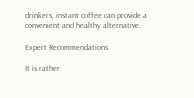drinkers, instant coffee can provide a convenient and healthy alternative.

Expert Recommendations

It is rather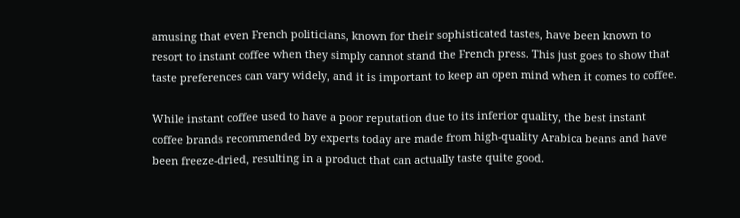amusing that even French politicians, known for their sophisticated tastes, have been known to resort to instant coffee when they simply cannot stand the French press. This just goes to show that taste preferences can vary widely, and it is important to keep an open mind when it comes to coffee.

While instant coffee used to have a poor reputation due to its inferior quality, the best instant coffee brands recommended by experts today are made from high-quality Arabica beans and have been freeze-dried, resulting in a product that can actually taste quite good.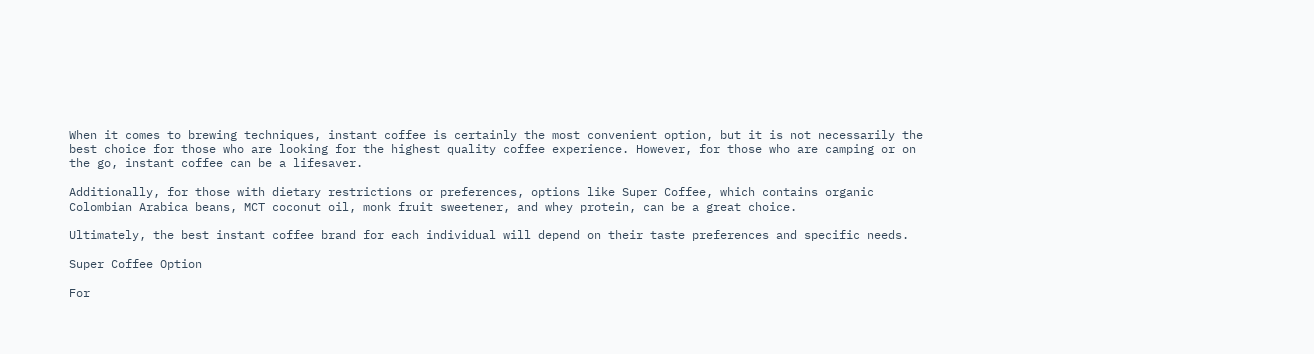When it comes to brewing techniques, instant coffee is certainly the most convenient option, but it is not necessarily the best choice for those who are looking for the highest quality coffee experience. However, for those who are camping or on the go, instant coffee can be a lifesaver.

Additionally, for those with dietary restrictions or preferences, options like Super Coffee, which contains organic Colombian Arabica beans, MCT coconut oil, monk fruit sweetener, and whey protein, can be a great choice.

Ultimately, the best instant coffee brand for each individual will depend on their taste preferences and specific needs.

Super Coffee Option

For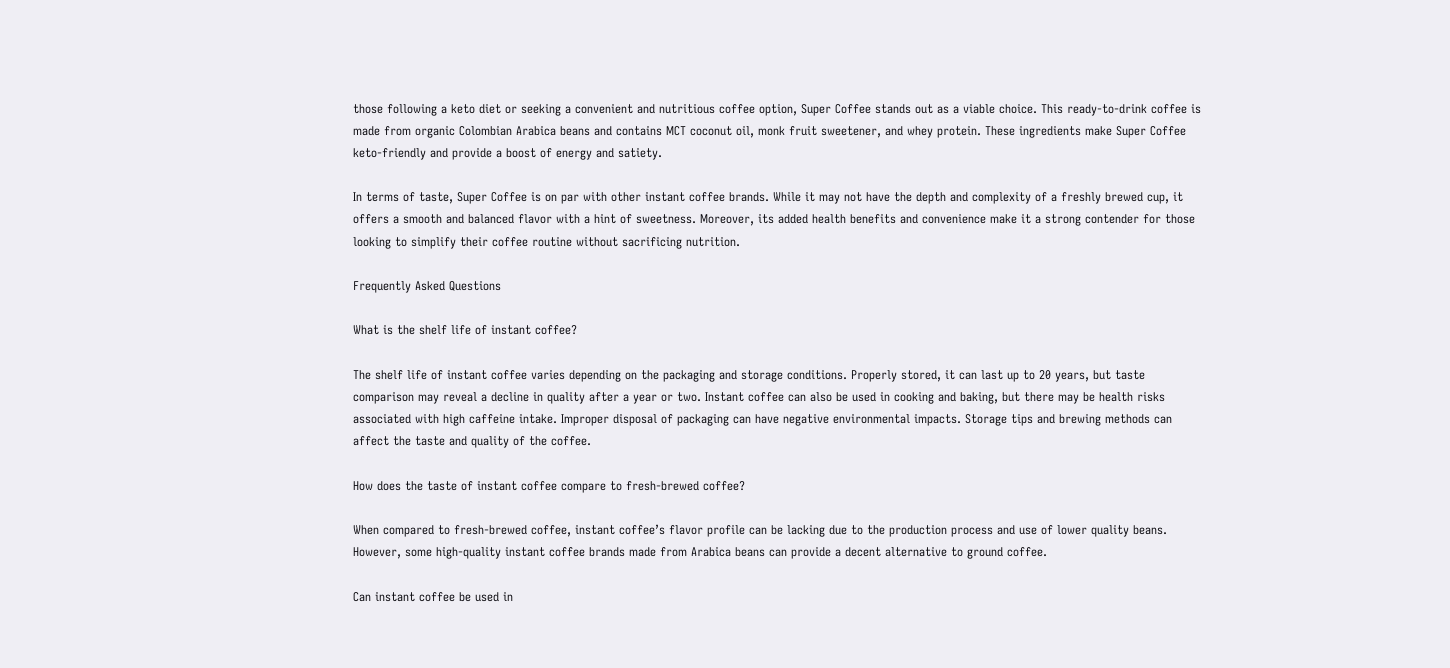those following a keto diet or seeking a convenient and nutritious coffee option, Super Coffee stands out as a viable choice. This ready-to-drink coffee is made from organic Colombian Arabica beans and contains MCT coconut oil, monk fruit sweetener, and whey protein. These ingredients make Super Coffee keto-friendly and provide a boost of energy and satiety.

In terms of taste, Super Coffee is on par with other instant coffee brands. While it may not have the depth and complexity of a freshly brewed cup, it offers a smooth and balanced flavor with a hint of sweetness. Moreover, its added health benefits and convenience make it a strong contender for those looking to simplify their coffee routine without sacrificing nutrition.

Frequently Asked Questions

What is the shelf life of instant coffee?

The shelf life of instant coffee varies depending on the packaging and storage conditions. Properly stored, it can last up to 20 years, but taste comparison may reveal a decline in quality after a year or two. Instant coffee can also be used in cooking and baking, but there may be health risks associated with high caffeine intake. Improper disposal of packaging can have negative environmental impacts. Storage tips and brewing methods can affect the taste and quality of the coffee.

How does the taste of instant coffee compare to fresh-brewed coffee?

When compared to fresh-brewed coffee, instant coffee’s flavor profile can be lacking due to the production process and use of lower quality beans. However, some high-quality instant coffee brands made from Arabica beans can provide a decent alternative to ground coffee.

Can instant coffee be used in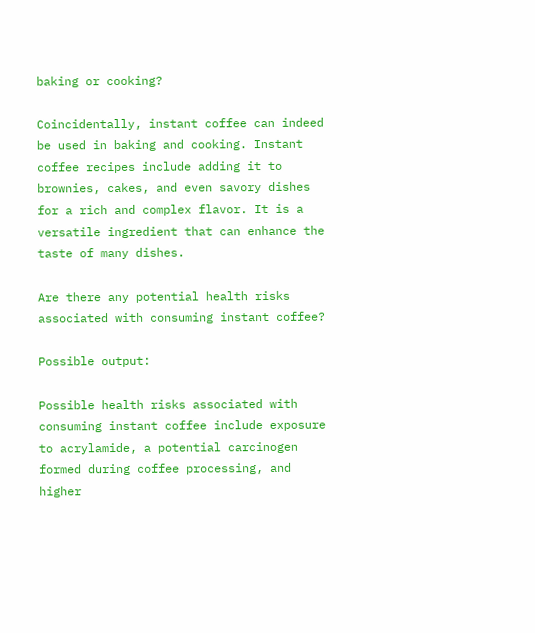baking or cooking?

Coincidentally, instant coffee can indeed be used in baking and cooking. Instant coffee recipes include adding it to brownies, cakes, and even savory dishes for a rich and complex flavor. It is a versatile ingredient that can enhance the taste of many dishes.

Are there any potential health risks associated with consuming instant coffee?

Possible output:

Possible health risks associated with consuming instant coffee include exposure to acrylamide, a potential carcinogen formed during coffee processing, and higher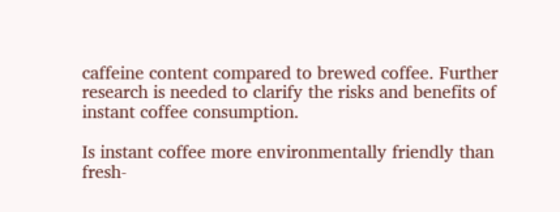caffeine content compared to brewed coffee. Further research is needed to clarify the risks and benefits of instant coffee consumption.

Is instant coffee more environmentally friendly than fresh-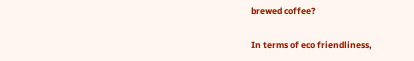brewed coffee?

In terms of eco friendliness,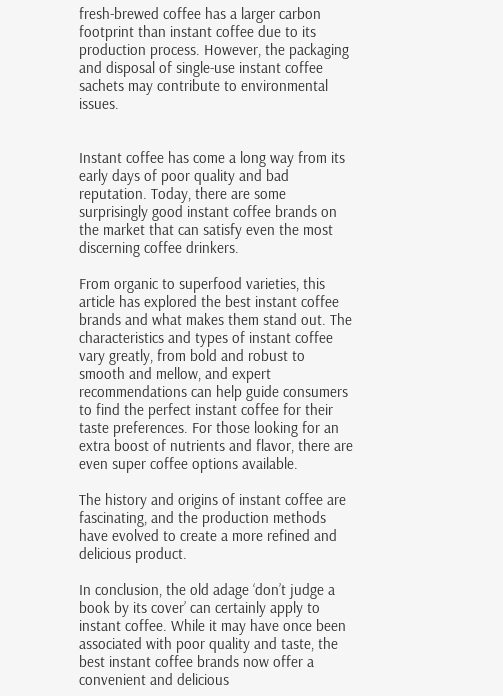fresh-brewed coffee has a larger carbon footprint than instant coffee due to its production process. However, the packaging and disposal of single-use instant coffee sachets may contribute to environmental issues.


Instant coffee has come a long way from its early days of poor quality and bad reputation. Today, there are some surprisingly good instant coffee brands on the market that can satisfy even the most discerning coffee drinkers.

From organic to superfood varieties, this article has explored the best instant coffee brands and what makes them stand out. The characteristics and types of instant coffee vary greatly, from bold and robust to smooth and mellow, and expert recommendations can help guide consumers to find the perfect instant coffee for their taste preferences. For those looking for an extra boost of nutrients and flavor, there are even super coffee options available.

The history and origins of instant coffee are fascinating, and the production methods have evolved to create a more refined and delicious product.

In conclusion, the old adage ‘don’t judge a book by its cover’ can certainly apply to instant coffee. While it may have once been associated with poor quality and taste, the best instant coffee brands now offer a convenient and delicious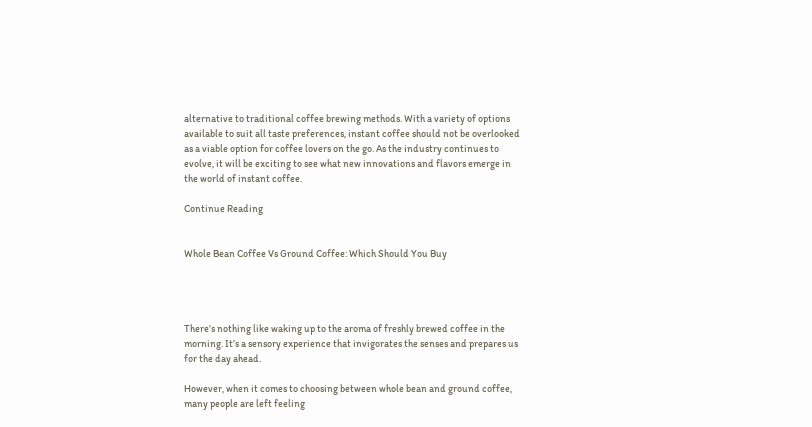alternative to traditional coffee brewing methods. With a variety of options available to suit all taste preferences, instant coffee should not be overlooked as a viable option for coffee lovers on the go. As the industry continues to evolve, it will be exciting to see what new innovations and flavors emerge in the world of instant coffee.

Continue Reading


Whole Bean Coffee Vs Ground Coffee: Which Should You Buy




There’s nothing like waking up to the aroma of freshly brewed coffee in the morning. It’s a sensory experience that invigorates the senses and prepares us for the day ahead.

However, when it comes to choosing between whole bean and ground coffee, many people are left feeling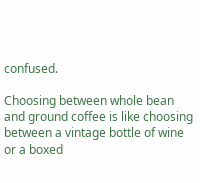confused.

Choosing between whole bean and ground coffee is like choosing between a vintage bottle of wine or a boxed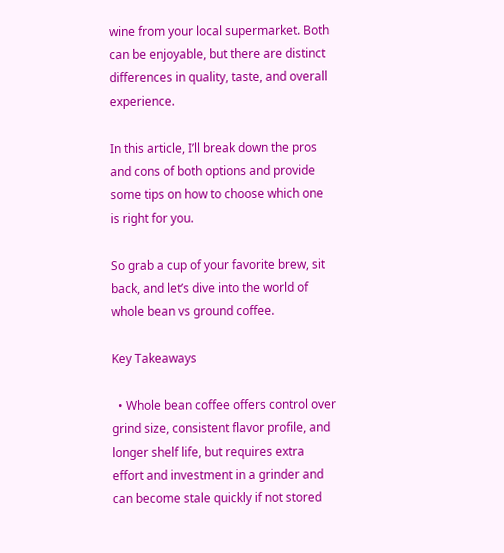wine from your local supermarket. Both can be enjoyable, but there are distinct differences in quality, taste, and overall experience.

In this article, I’ll break down the pros and cons of both options and provide some tips on how to choose which one is right for you.

So grab a cup of your favorite brew, sit back, and let’s dive into the world of whole bean vs ground coffee.

Key Takeaways

  • Whole bean coffee offers control over grind size, consistent flavor profile, and longer shelf life, but requires extra effort and investment in a grinder and can become stale quickly if not stored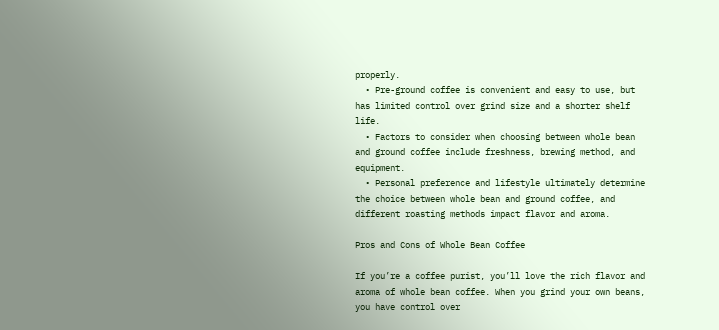properly.
  • Pre-ground coffee is convenient and easy to use, but has limited control over grind size and a shorter shelf life.
  • Factors to consider when choosing between whole bean and ground coffee include freshness, brewing method, and equipment.
  • Personal preference and lifestyle ultimately determine the choice between whole bean and ground coffee, and different roasting methods impact flavor and aroma.

Pros and Cons of Whole Bean Coffee

If you’re a coffee purist, you’ll love the rich flavor and aroma of whole bean coffee. When you grind your own beans, you have control over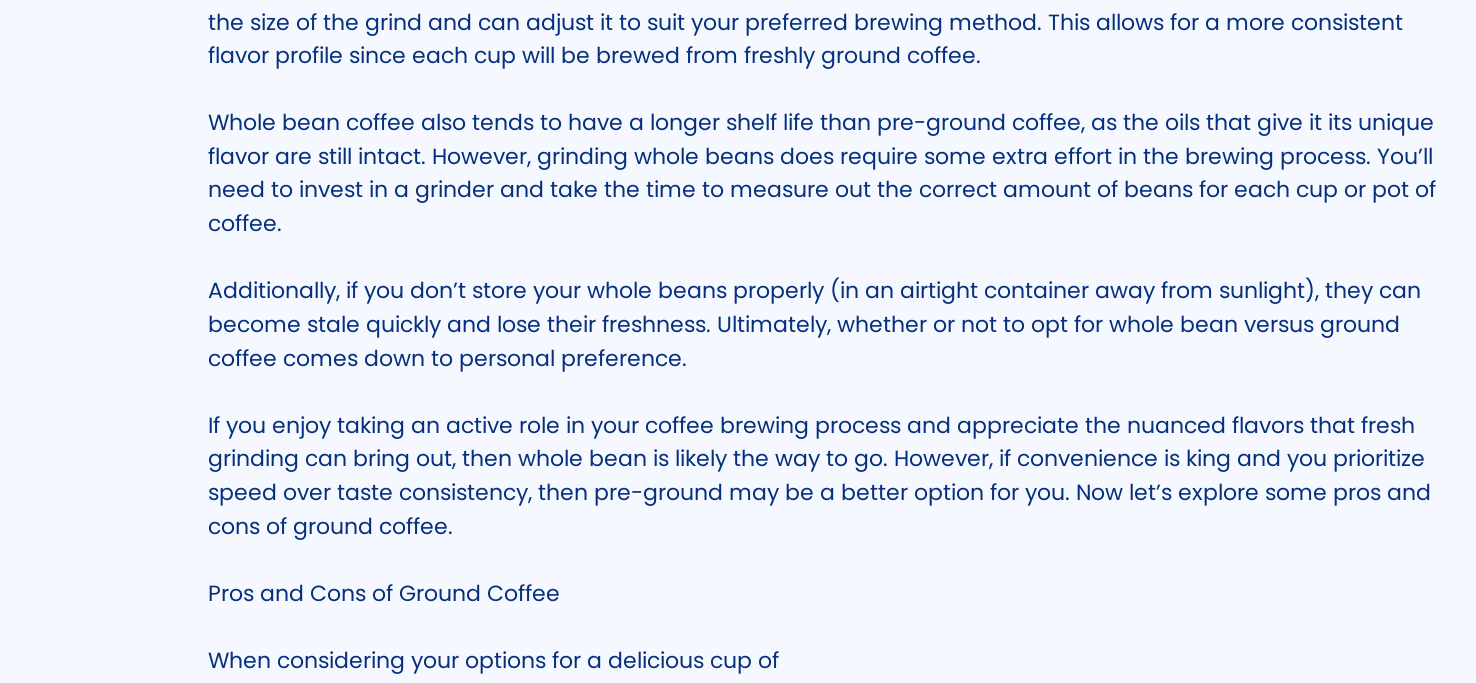the size of the grind and can adjust it to suit your preferred brewing method. This allows for a more consistent flavor profile since each cup will be brewed from freshly ground coffee.

Whole bean coffee also tends to have a longer shelf life than pre-ground coffee, as the oils that give it its unique flavor are still intact. However, grinding whole beans does require some extra effort in the brewing process. You’ll need to invest in a grinder and take the time to measure out the correct amount of beans for each cup or pot of coffee.

Additionally, if you don’t store your whole beans properly (in an airtight container away from sunlight), they can become stale quickly and lose their freshness. Ultimately, whether or not to opt for whole bean versus ground coffee comes down to personal preference.

If you enjoy taking an active role in your coffee brewing process and appreciate the nuanced flavors that fresh grinding can bring out, then whole bean is likely the way to go. However, if convenience is king and you prioritize speed over taste consistency, then pre-ground may be a better option for you. Now let’s explore some pros and cons of ground coffee.

Pros and Cons of Ground Coffee

When considering your options for a delicious cup of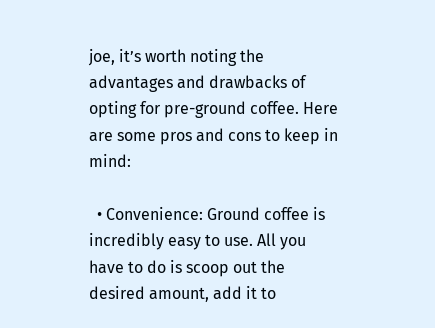joe, it’s worth noting the advantages and drawbacks of opting for pre-ground coffee. Here are some pros and cons to keep in mind:

  • Convenience: Ground coffee is incredibly easy to use. All you have to do is scoop out the desired amount, add it to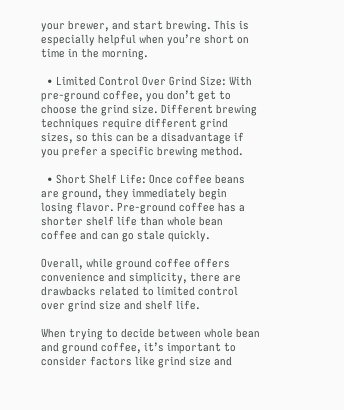your brewer, and start brewing. This is especially helpful when you’re short on time in the morning.

  • Limited Control Over Grind Size: With pre-ground coffee, you don’t get to choose the grind size. Different brewing techniques require different grind sizes, so this can be a disadvantage if you prefer a specific brewing method.

  • Short Shelf Life: Once coffee beans are ground, they immediately begin losing flavor. Pre-ground coffee has a shorter shelf life than whole bean coffee and can go stale quickly.

Overall, while ground coffee offers convenience and simplicity, there are drawbacks related to limited control over grind size and shelf life.

When trying to decide between whole bean and ground coffee, it’s important to consider factors like grind size and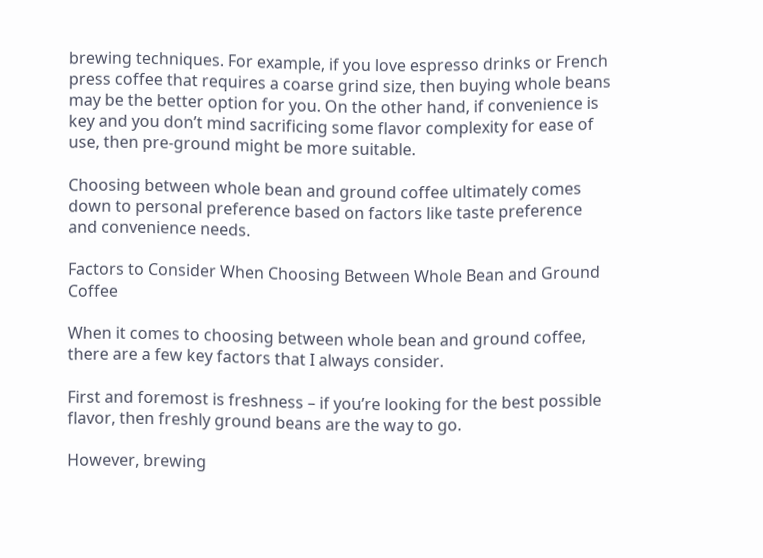brewing techniques. For example, if you love espresso drinks or French press coffee that requires a coarse grind size, then buying whole beans may be the better option for you. On the other hand, if convenience is key and you don’t mind sacrificing some flavor complexity for ease of use, then pre-ground might be more suitable.

Choosing between whole bean and ground coffee ultimately comes down to personal preference based on factors like taste preference and convenience needs.

Factors to Consider When Choosing Between Whole Bean and Ground Coffee

When it comes to choosing between whole bean and ground coffee, there are a few key factors that I always consider.

First and foremost is freshness – if you’re looking for the best possible flavor, then freshly ground beans are the way to go.

However, brewing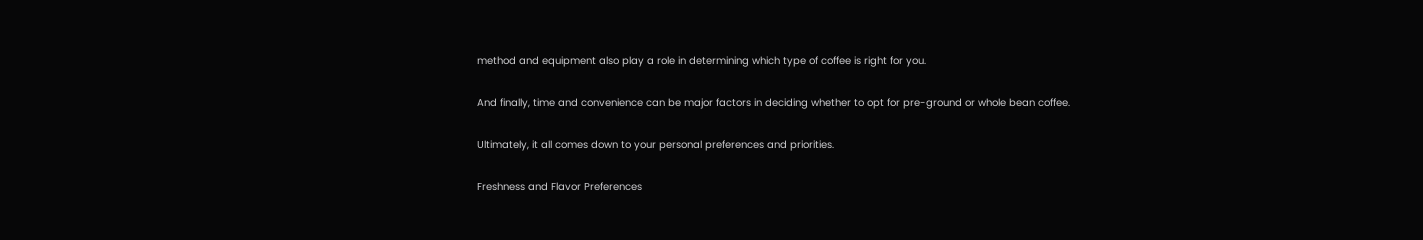method and equipment also play a role in determining which type of coffee is right for you.

And finally, time and convenience can be major factors in deciding whether to opt for pre-ground or whole bean coffee.

Ultimately, it all comes down to your personal preferences and priorities.

Freshness and Flavor Preferences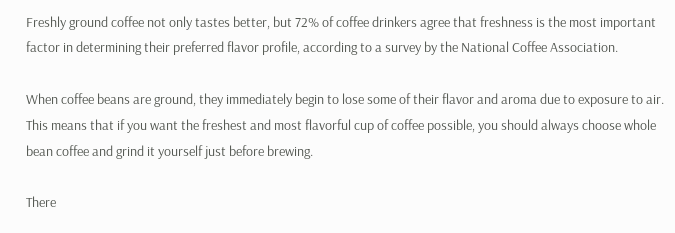Freshly ground coffee not only tastes better, but 72% of coffee drinkers agree that freshness is the most important factor in determining their preferred flavor profile, according to a survey by the National Coffee Association.

When coffee beans are ground, they immediately begin to lose some of their flavor and aroma due to exposure to air. This means that if you want the freshest and most flavorful cup of coffee possible, you should always choose whole bean coffee and grind it yourself just before brewing.

There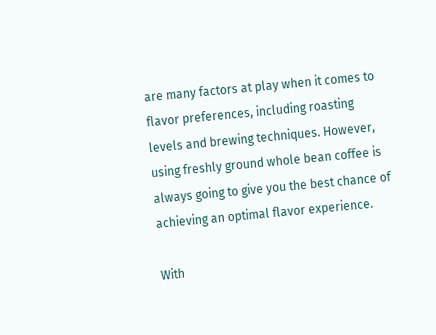are many factors at play when it comes to flavor preferences, including roasting levels and brewing techniques. However, using freshly ground whole bean coffee is always going to give you the best chance of achieving an optimal flavor experience.

With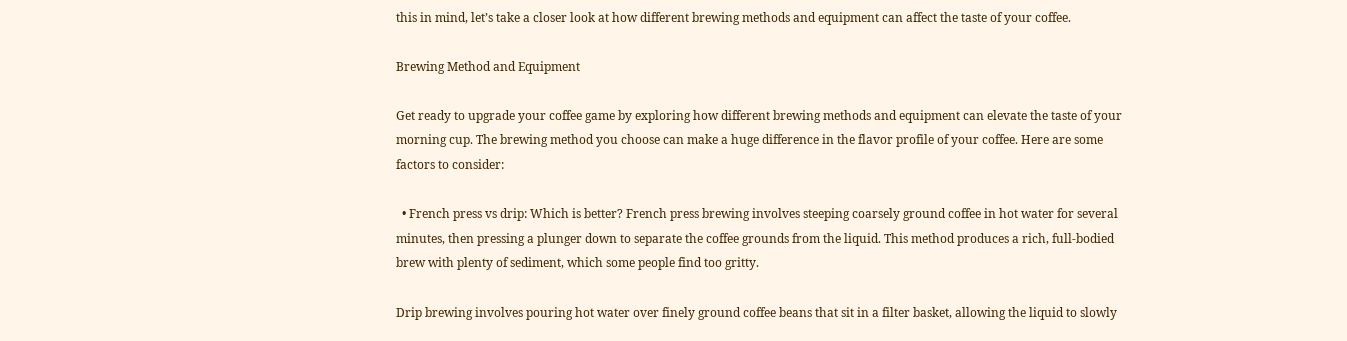this in mind, let’s take a closer look at how different brewing methods and equipment can affect the taste of your coffee.

Brewing Method and Equipment

Get ready to upgrade your coffee game by exploring how different brewing methods and equipment can elevate the taste of your morning cup. The brewing method you choose can make a huge difference in the flavor profile of your coffee. Here are some factors to consider:

  • French press vs drip: Which is better? French press brewing involves steeping coarsely ground coffee in hot water for several minutes, then pressing a plunger down to separate the coffee grounds from the liquid. This method produces a rich, full-bodied brew with plenty of sediment, which some people find too gritty.

Drip brewing involves pouring hot water over finely ground coffee beans that sit in a filter basket, allowing the liquid to slowly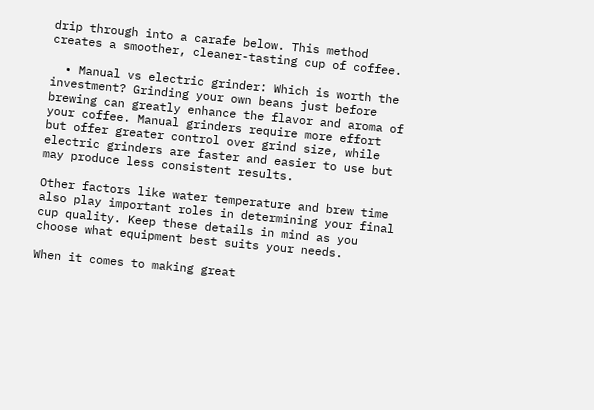drip through into a carafe below. This method creates a smoother, cleaner-tasting cup of coffee.

  • Manual vs electric grinder: Which is worth the investment? Grinding your own beans just before brewing can greatly enhance the flavor and aroma of your coffee. Manual grinders require more effort but offer greater control over grind size, while electric grinders are faster and easier to use but may produce less consistent results.

Other factors like water temperature and brew time also play important roles in determining your final cup quality. Keep these details in mind as you choose what equipment best suits your needs.

When it comes to making great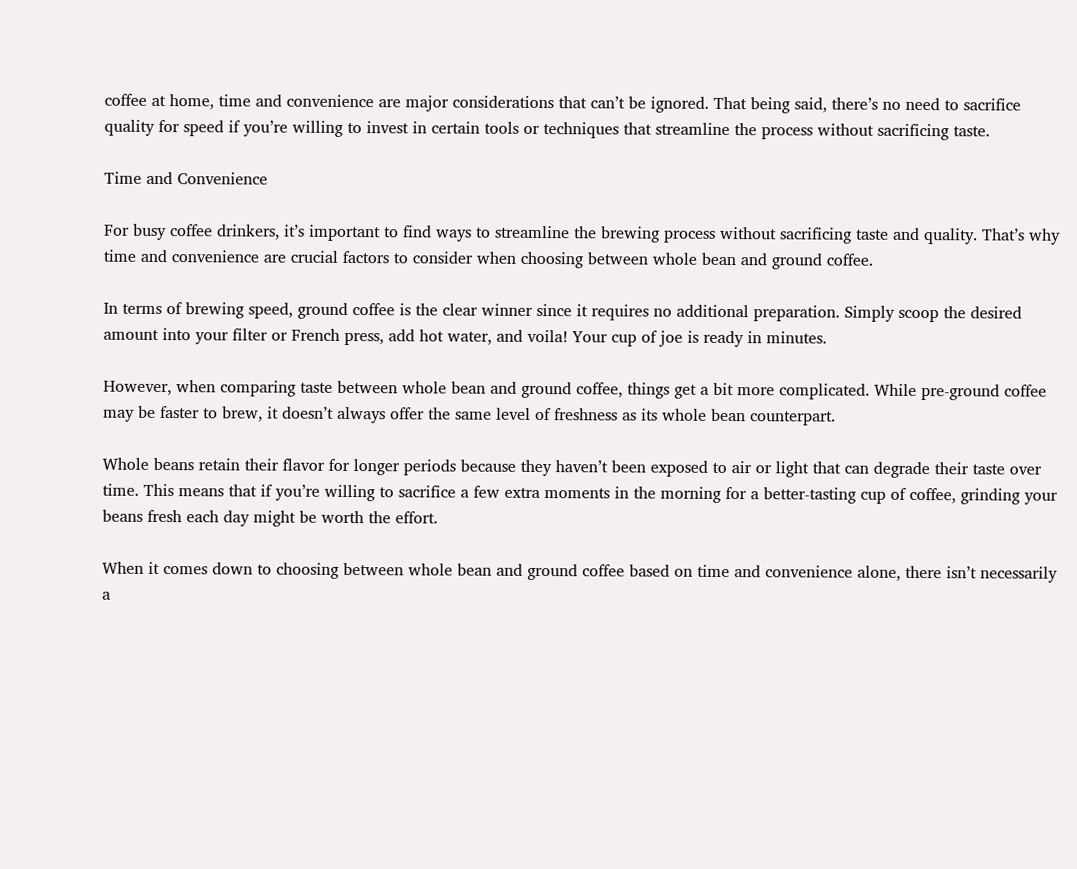coffee at home, time and convenience are major considerations that can’t be ignored. That being said, there’s no need to sacrifice quality for speed if you’re willing to invest in certain tools or techniques that streamline the process without sacrificing taste.

Time and Convenience

For busy coffee drinkers, it’s important to find ways to streamline the brewing process without sacrificing taste and quality. That’s why time and convenience are crucial factors to consider when choosing between whole bean and ground coffee.

In terms of brewing speed, ground coffee is the clear winner since it requires no additional preparation. Simply scoop the desired amount into your filter or French press, add hot water, and voila! Your cup of joe is ready in minutes.

However, when comparing taste between whole bean and ground coffee, things get a bit more complicated. While pre-ground coffee may be faster to brew, it doesn’t always offer the same level of freshness as its whole bean counterpart.

Whole beans retain their flavor for longer periods because they haven’t been exposed to air or light that can degrade their taste over time. This means that if you’re willing to sacrifice a few extra moments in the morning for a better-tasting cup of coffee, grinding your beans fresh each day might be worth the effort.

When it comes down to choosing between whole bean and ground coffee based on time and convenience alone, there isn’t necessarily a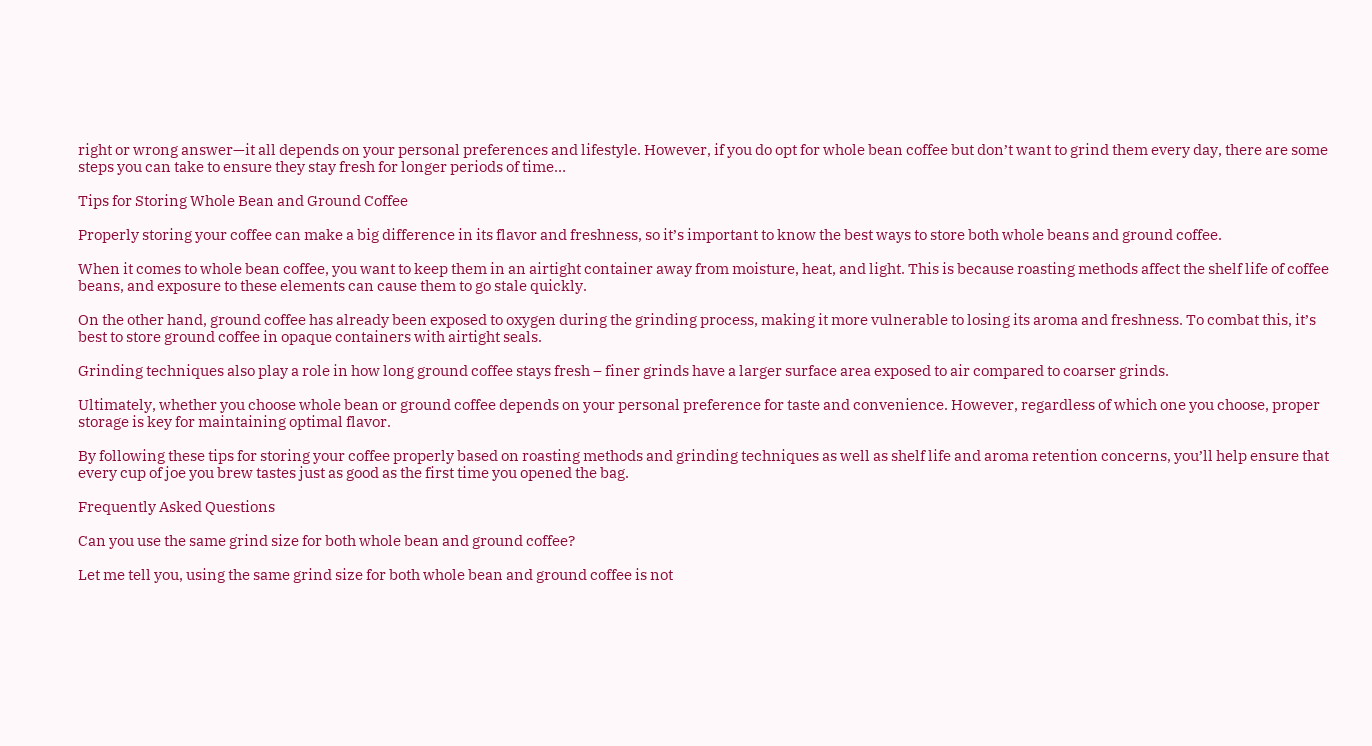right or wrong answer—it all depends on your personal preferences and lifestyle. However, if you do opt for whole bean coffee but don’t want to grind them every day, there are some steps you can take to ensure they stay fresh for longer periods of time…

Tips for Storing Whole Bean and Ground Coffee

Properly storing your coffee can make a big difference in its flavor and freshness, so it’s important to know the best ways to store both whole beans and ground coffee.

When it comes to whole bean coffee, you want to keep them in an airtight container away from moisture, heat, and light. This is because roasting methods affect the shelf life of coffee beans, and exposure to these elements can cause them to go stale quickly.

On the other hand, ground coffee has already been exposed to oxygen during the grinding process, making it more vulnerable to losing its aroma and freshness. To combat this, it’s best to store ground coffee in opaque containers with airtight seals.

Grinding techniques also play a role in how long ground coffee stays fresh – finer grinds have a larger surface area exposed to air compared to coarser grinds.

Ultimately, whether you choose whole bean or ground coffee depends on your personal preference for taste and convenience. However, regardless of which one you choose, proper storage is key for maintaining optimal flavor.

By following these tips for storing your coffee properly based on roasting methods and grinding techniques as well as shelf life and aroma retention concerns, you’ll help ensure that every cup of joe you brew tastes just as good as the first time you opened the bag.

Frequently Asked Questions

Can you use the same grind size for both whole bean and ground coffee?

Let me tell you, using the same grind size for both whole bean and ground coffee is not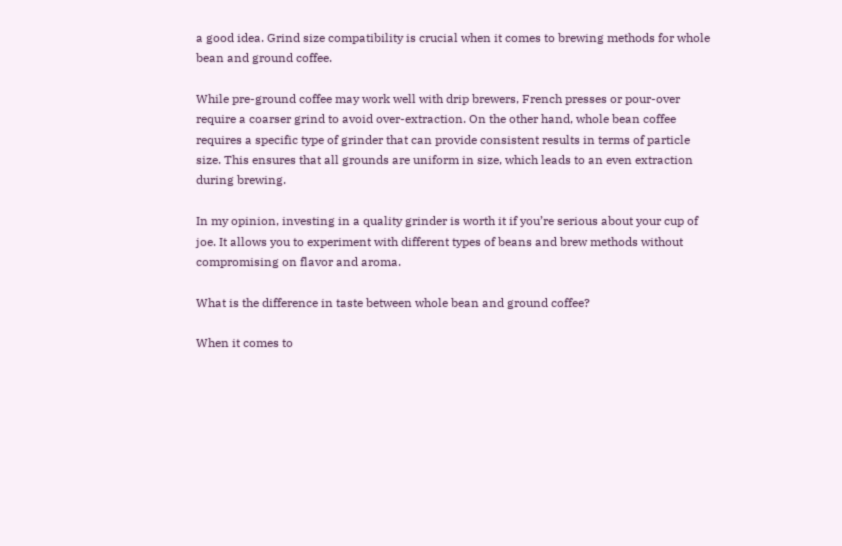a good idea. Grind size compatibility is crucial when it comes to brewing methods for whole bean and ground coffee.

While pre-ground coffee may work well with drip brewers, French presses or pour-over require a coarser grind to avoid over-extraction. On the other hand, whole bean coffee requires a specific type of grinder that can provide consistent results in terms of particle size. This ensures that all grounds are uniform in size, which leads to an even extraction during brewing.

In my opinion, investing in a quality grinder is worth it if you’re serious about your cup of joe. It allows you to experiment with different types of beans and brew methods without compromising on flavor and aroma.

What is the difference in taste between whole bean and ground coffee?

When it comes to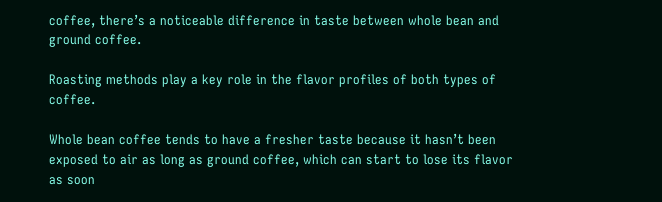coffee, there’s a noticeable difference in taste between whole bean and ground coffee.

Roasting methods play a key role in the flavor profiles of both types of coffee.

Whole bean coffee tends to have a fresher taste because it hasn’t been exposed to air as long as ground coffee, which can start to lose its flavor as soon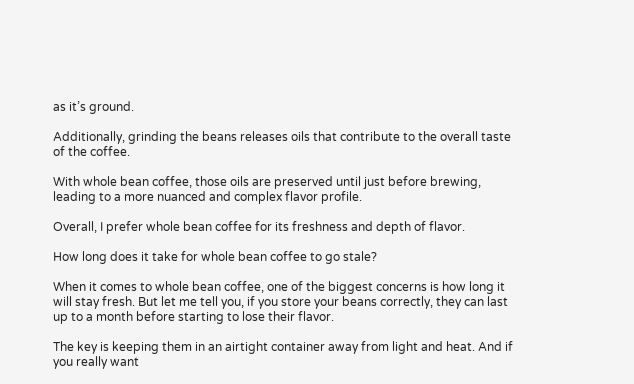as it’s ground.

Additionally, grinding the beans releases oils that contribute to the overall taste of the coffee.

With whole bean coffee, those oils are preserved until just before brewing, leading to a more nuanced and complex flavor profile.

Overall, I prefer whole bean coffee for its freshness and depth of flavor.

How long does it take for whole bean coffee to go stale?

When it comes to whole bean coffee, one of the biggest concerns is how long it will stay fresh. But let me tell you, if you store your beans correctly, they can last up to a month before starting to lose their flavor.

The key is keeping them in an airtight container away from light and heat. And if you really want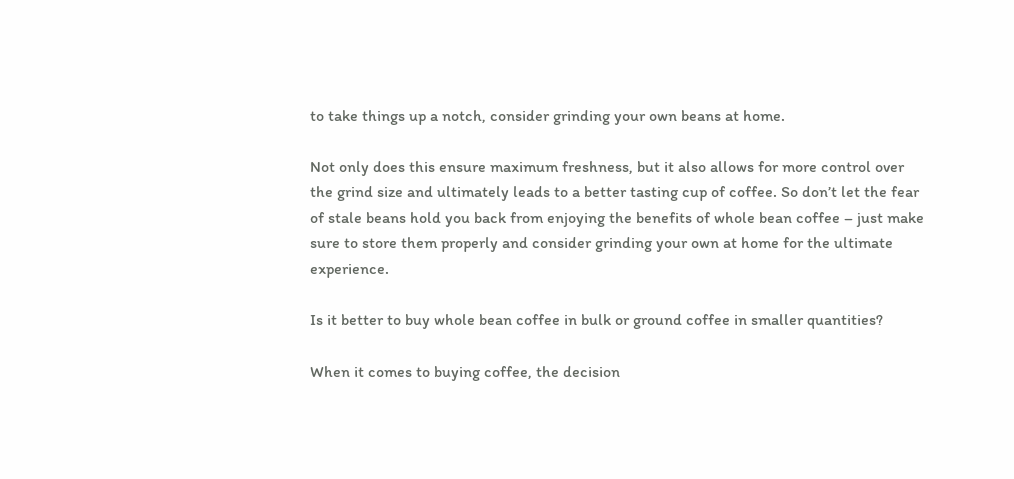to take things up a notch, consider grinding your own beans at home.

Not only does this ensure maximum freshness, but it also allows for more control over the grind size and ultimately leads to a better tasting cup of coffee. So don’t let the fear of stale beans hold you back from enjoying the benefits of whole bean coffee – just make sure to store them properly and consider grinding your own at home for the ultimate experience.

Is it better to buy whole bean coffee in bulk or ground coffee in smaller quantities?

When it comes to buying coffee, the decision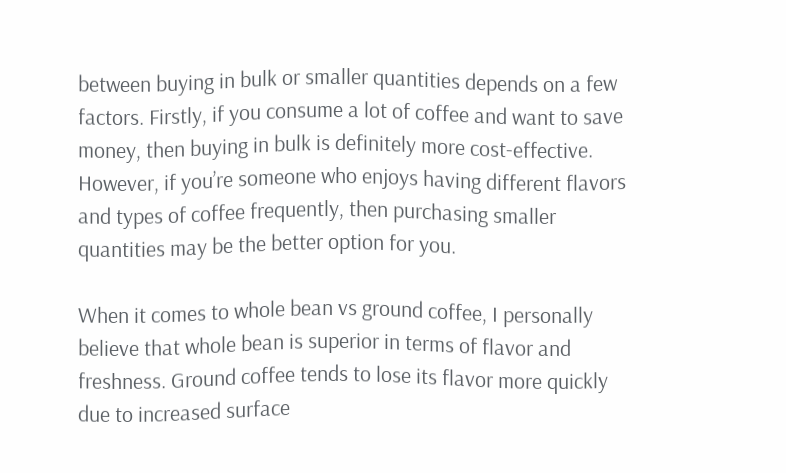between buying in bulk or smaller quantities depends on a few factors. Firstly, if you consume a lot of coffee and want to save money, then buying in bulk is definitely more cost-effective. However, if you’re someone who enjoys having different flavors and types of coffee frequently, then purchasing smaller quantities may be the better option for you.

When it comes to whole bean vs ground coffee, I personally believe that whole bean is superior in terms of flavor and freshness. Ground coffee tends to lose its flavor more quickly due to increased surface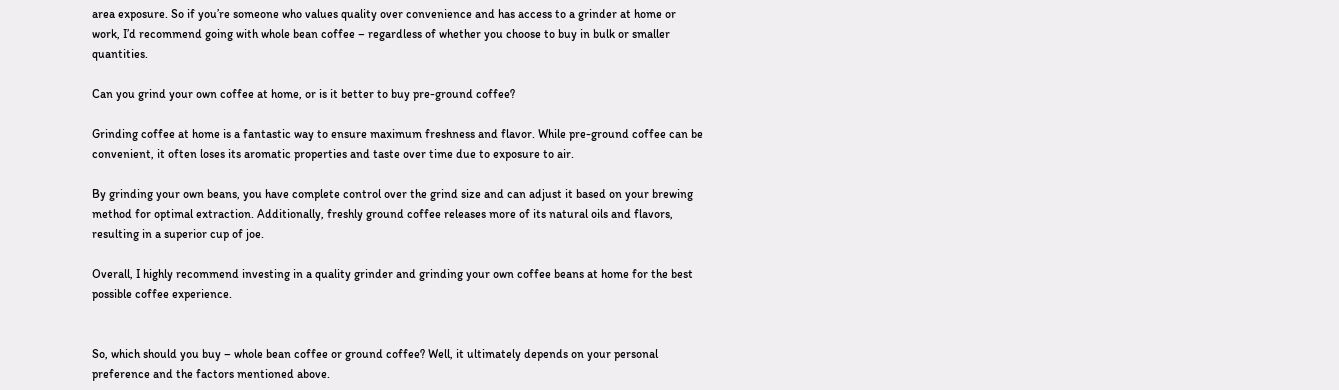area exposure. So if you’re someone who values quality over convenience and has access to a grinder at home or work, I’d recommend going with whole bean coffee – regardless of whether you choose to buy in bulk or smaller quantities.

Can you grind your own coffee at home, or is it better to buy pre-ground coffee?

Grinding coffee at home is a fantastic way to ensure maximum freshness and flavor. While pre-ground coffee can be convenient, it often loses its aromatic properties and taste over time due to exposure to air.

By grinding your own beans, you have complete control over the grind size and can adjust it based on your brewing method for optimal extraction. Additionally, freshly ground coffee releases more of its natural oils and flavors, resulting in a superior cup of joe.

Overall, I highly recommend investing in a quality grinder and grinding your own coffee beans at home for the best possible coffee experience.


So, which should you buy – whole bean coffee or ground coffee? Well, it ultimately depends on your personal preference and the factors mentioned above.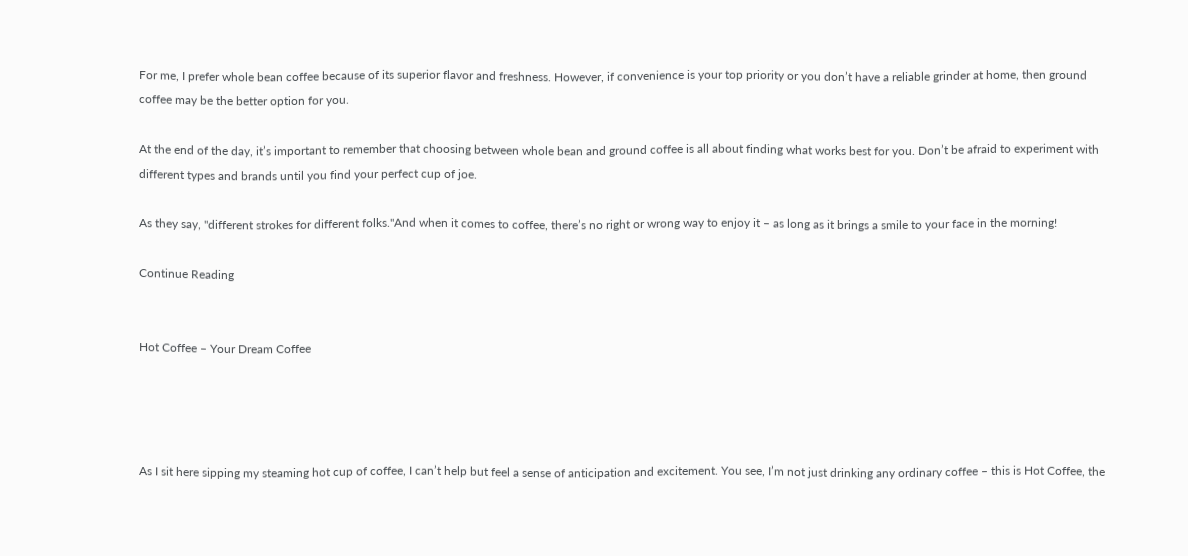For me, I prefer whole bean coffee because of its superior flavor and freshness. However, if convenience is your top priority or you don’t have a reliable grinder at home, then ground coffee may be the better option for you.

At the end of the day, it’s important to remember that choosing between whole bean and ground coffee is all about finding what works best for you. Don’t be afraid to experiment with different types and brands until you find your perfect cup of joe.

As they say, "different strokes for different folks."And when it comes to coffee, there’s no right or wrong way to enjoy it – as long as it brings a smile to your face in the morning!

Continue Reading


Hot Coffee – Your Dream Coffee




As I sit here sipping my steaming hot cup of coffee, I can’t help but feel a sense of anticipation and excitement. You see, I’m not just drinking any ordinary coffee – this is Hot Coffee, the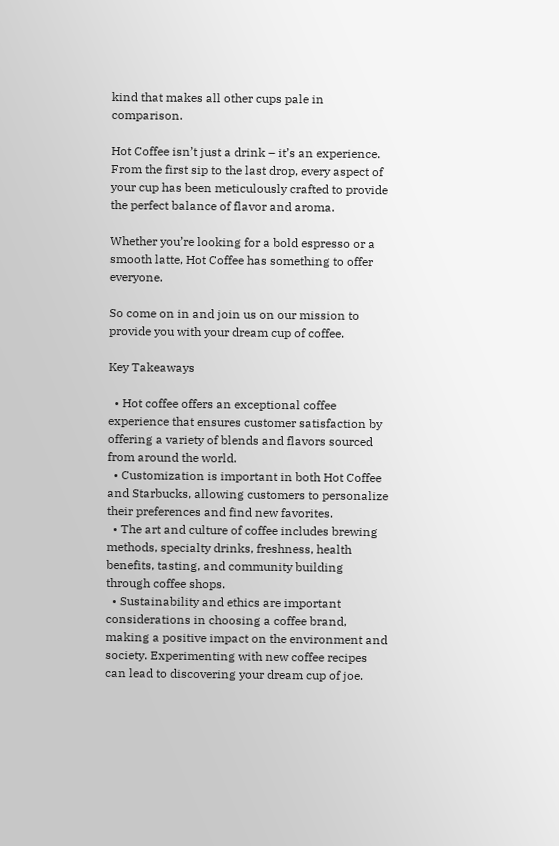kind that makes all other cups pale in comparison.

Hot Coffee isn’t just a drink – it’s an experience. From the first sip to the last drop, every aspect of your cup has been meticulously crafted to provide the perfect balance of flavor and aroma.

Whether you’re looking for a bold espresso or a smooth latte, Hot Coffee has something to offer everyone.

So come on in and join us on our mission to provide you with your dream cup of coffee.

Key Takeaways

  • Hot coffee offers an exceptional coffee experience that ensures customer satisfaction by offering a variety of blends and flavors sourced from around the world.
  • Customization is important in both Hot Coffee and Starbucks, allowing customers to personalize their preferences and find new favorites.
  • The art and culture of coffee includes brewing methods, specialty drinks, freshness, health benefits, tasting, and community building through coffee shops.
  • Sustainability and ethics are important considerations in choosing a coffee brand, making a positive impact on the environment and society. Experimenting with new coffee recipes can lead to discovering your dream cup of joe.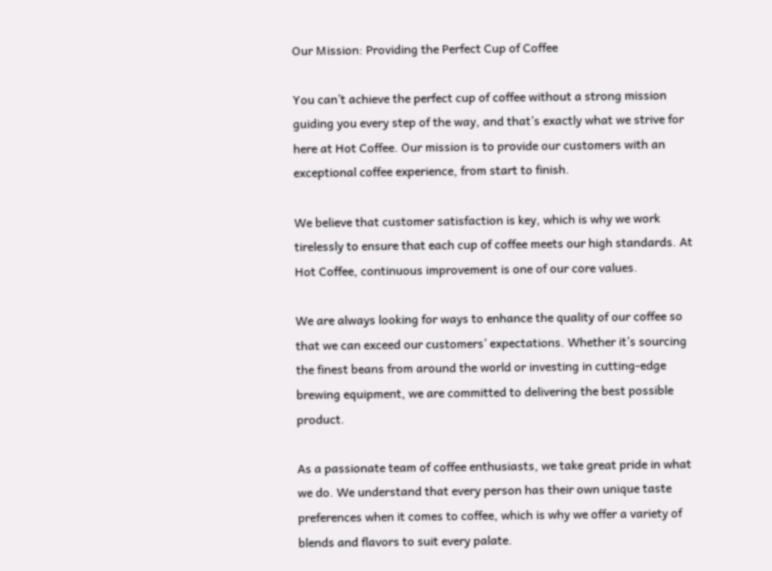Our Mission: Providing the Perfect Cup of Coffee

You can’t achieve the perfect cup of coffee without a strong mission guiding you every step of the way, and that’s exactly what we strive for here at Hot Coffee. Our mission is to provide our customers with an exceptional coffee experience, from start to finish.

We believe that customer satisfaction is key, which is why we work tirelessly to ensure that each cup of coffee meets our high standards. At Hot Coffee, continuous improvement is one of our core values.

We are always looking for ways to enhance the quality of our coffee so that we can exceed our customers’ expectations. Whether it’s sourcing the finest beans from around the world or investing in cutting-edge brewing equipment, we are committed to delivering the best possible product.

As a passionate team of coffee enthusiasts, we take great pride in what we do. We understand that every person has their own unique taste preferences when it comes to coffee, which is why we offer a variety of blends and flavors to suit every palate.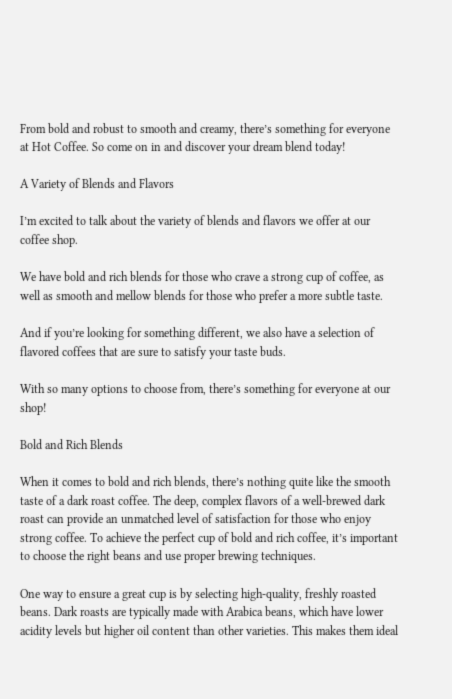From bold and robust to smooth and creamy, there’s something for everyone at Hot Coffee. So come on in and discover your dream blend today!

A Variety of Blends and Flavors

I’m excited to talk about the variety of blends and flavors we offer at our coffee shop.

We have bold and rich blends for those who crave a strong cup of coffee, as well as smooth and mellow blends for those who prefer a more subtle taste.

And if you’re looking for something different, we also have a selection of flavored coffees that are sure to satisfy your taste buds.

With so many options to choose from, there’s something for everyone at our shop!

Bold and Rich Blends

When it comes to bold and rich blends, there’s nothing quite like the smooth taste of a dark roast coffee. The deep, complex flavors of a well-brewed dark roast can provide an unmatched level of satisfaction for those who enjoy strong coffee. To achieve the perfect cup of bold and rich coffee, it’s important to choose the right beans and use proper brewing techniques.

One way to ensure a great cup is by selecting high-quality, freshly roasted beans. Dark roasts are typically made with Arabica beans, which have lower acidity levels but higher oil content than other varieties. This makes them ideal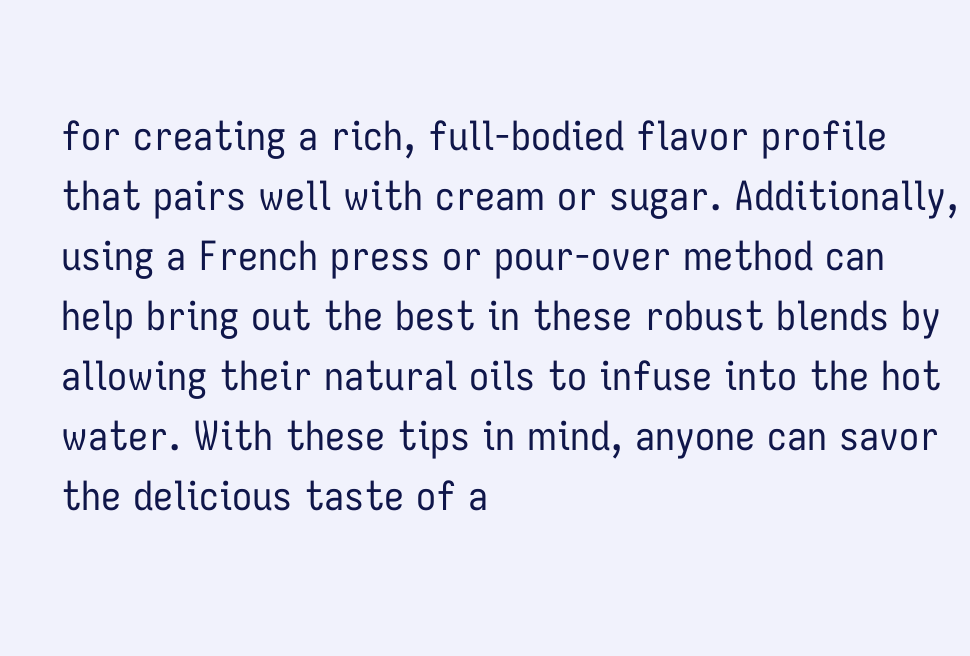for creating a rich, full-bodied flavor profile that pairs well with cream or sugar. Additionally, using a French press or pour-over method can help bring out the best in these robust blends by allowing their natural oils to infuse into the hot water. With these tips in mind, anyone can savor the delicious taste of a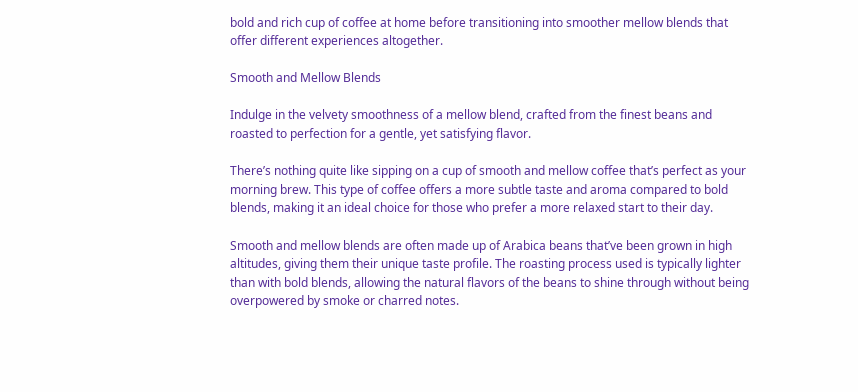bold and rich cup of coffee at home before transitioning into smoother mellow blends that offer different experiences altogether.

Smooth and Mellow Blends

Indulge in the velvety smoothness of a mellow blend, crafted from the finest beans and roasted to perfection for a gentle, yet satisfying flavor.

There’s nothing quite like sipping on a cup of smooth and mellow coffee that’s perfect as your morning brew. This type of coffee offers a more subtle taste and aroma compared to bold blends, making it an ideal choice for those who prefer a more relaxed start to their day.

Smooth and mellow blends are often made up of Arabica beans that’ve been grown in high altitudes, giving them their unique taste profile. The roasting process used is typically lighter than with bold blends, allowing the natural flavors of the beans to shine through without being overpowered by smoke or charred notes.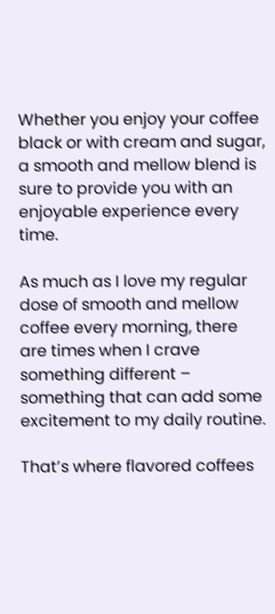Whether you enjoy your coffee black or with cream and sugar, a smooth and mellow blend is sure to provide you with an enjoyable experience every time.

As much as I love my regular dose of smooth and mellow coffee every morning, there are times when I crave something different – something that can add some excitement to my daily routine.

That’s where flavored coffees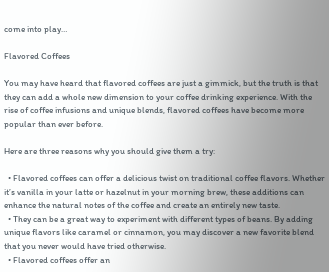come into play…

Flavored Coffees

You may have heard that flavored coffees are just a gimmick, but the truth is that they can add a whole new dimension to your coffee drinking experience. With the rise of coffee infusions and unique blends, flavored coffees have become more popular than ever before.

Here are three reasons why you should give them a try:

  • Flavored coffees can offer a delicious twist on traditional coffee flavors. Whether it’s vanilla in your latte or hazelnut in your morning brew, these additions can enhance the natural notes of the coffee and create an entirely new taste.
  • They can be a great way to experiment with different types of beans. By adding unique flavors like caramel or cinnamon, you may discover a new favorite blend that you never would have tried otherwise.
  • Flavored coffees offer an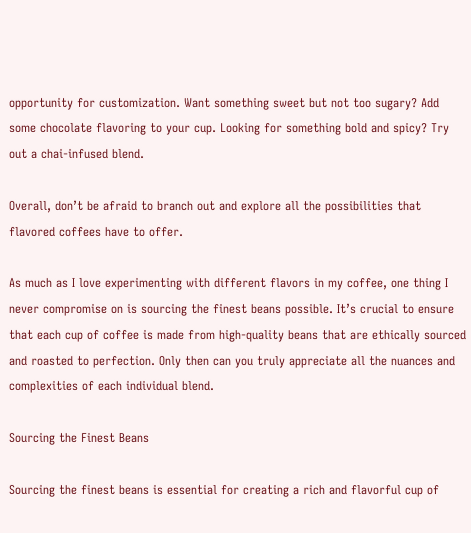opportunity for customization. Want something sweet but not too sugary? Add some chocolate flavoring to your cup. Looking for something bold and spicy? Try out a chai-infused blend.

Overall, don’t be afraid to branch out and explore all the possibilities that flavored coffees have to offer.

As much as I love experimenting with different flavors in my coffee, one thing I never compromise on is sourcing the finest beans possible. It’s crucial to ensure that each cup of coffee is made from high-quality beans that are ethically sourced and roasted to perfection. Only then can you truly appreciate all the nuances and complexities of each individual blend.

Sourcing the Finest Beans

Sourcing the finest beans is essential for creating a rich and flavorful cup of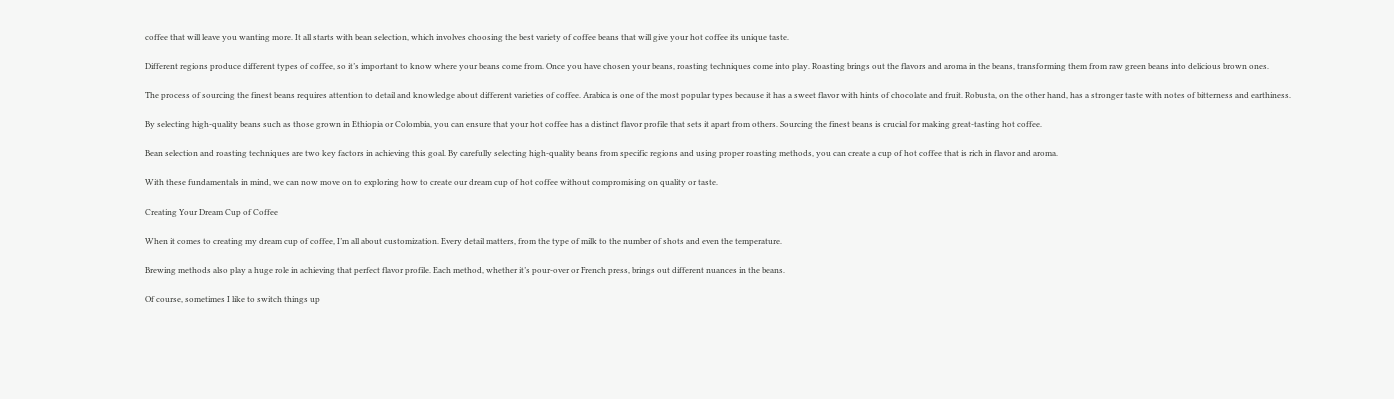coffee that will leave you wanting more. It all starts with bean selection, which involves choosing the best variety of coffee beans that will give your hot coffee its unique taste.

Different regions produce different types of coffee, so it’s important to know where your beans come from. Once you have chosen your beans, roasting techniques come into play. Roasting brings out the flavors and aroma in the beans, transforming them from raw green beans into delicious brown ones.

The process of sourcing the finest beans requires attention to detail and knowledge about different varieties of coffee. Arabica is one of the most popular types because it has a sweet flavor with hints of chocolate and fruit. Robusta, on the other hand, has a stronger taste with notes of bitterness and earthiness.

By selecting high-quality beans such as those grown in Ethiopia or Colombia, you can ensure that your hot coffee has a distinct flavor profile that sets it apart from others. Sourcing the finest beans is crucial for making great-tasting hot coffee.

Bean selection and roasting techniques are two key factors in achieving this goal. By carefully selecting high-quality beans from specific regions and using proper roasting methods, you can create a cup of hot coffee that is rich in flavor and aroma.

With these fundamentals in mind, we can now move on to exploring how to create our dream cup of hot coffee without compromising on quality or taste.

Creating Your Dream Cup of Coffee

When it comes to creating my dream cup of coffee, I’m all about customization. Every detail matters, from the type of milk to the number of shots and even the temperature.

Brewing methods also play a huge role in achieving that perfect flavor profile. Each method, whether it’s pour-over or French press, brings out different nuances in the beans.

Of course, sometimes I like to switch things up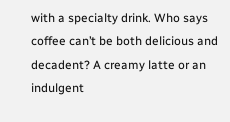with a specialty drink. Who says coffee can’t be both delicious and decadent? A creamy latte or an indulgent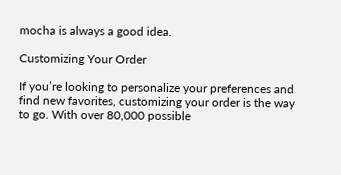mocha is always a good idea.

Customizing Your Order

If you’re looking to personalize your preferences and find new favorites, customizing your order is the way to go. With over 80,000 possible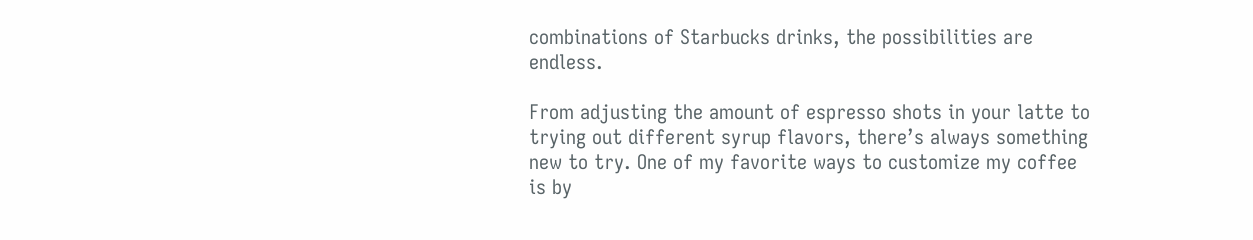combinations of Starbucks drinks, the possibilities are endless.

From adjusting the amount of espresso shots in your latte to trying out different syrup flavors, there’s always something new to try. One of my favorite ways to customize my coffee is by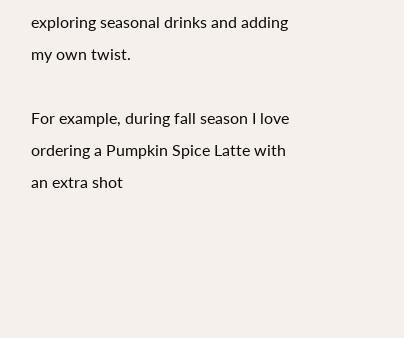exploring seasonal drinks and adding my own twist.

For example, during fall season I love ordering a Pumpkin Spice Latte with an extra shot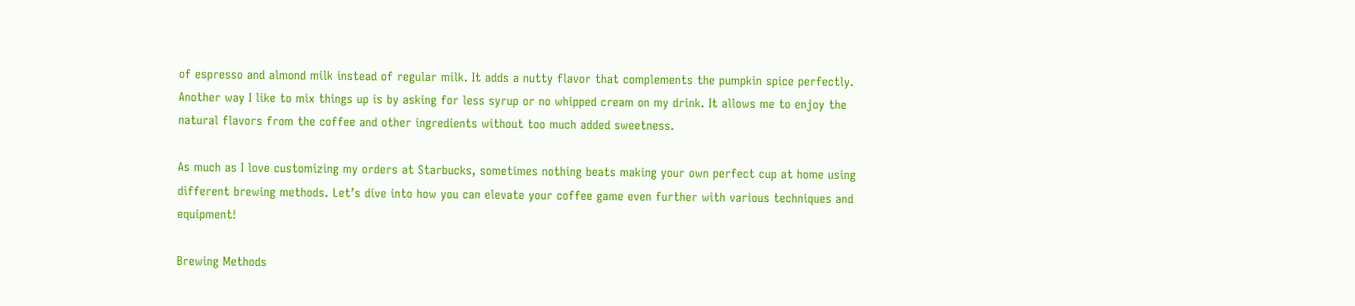of espresso and almond milk instead of regular milk. It adds a nutty flavor that complements the pumpkin spice perfectly. Another way I like to mix things up is by asking for less syrup or no whipped cream on my drink. It allows me to enjoy the natural flavors from the coffee and other ingredients without too much added sweetness.

As much as I love customizing my orders at Starbucks, sometimes nothing beats making your own perfect cup at home using different brewing methods. Let’s dive into how you can elevate your coffee game even further with various techniques and equipment!

Brewing Methods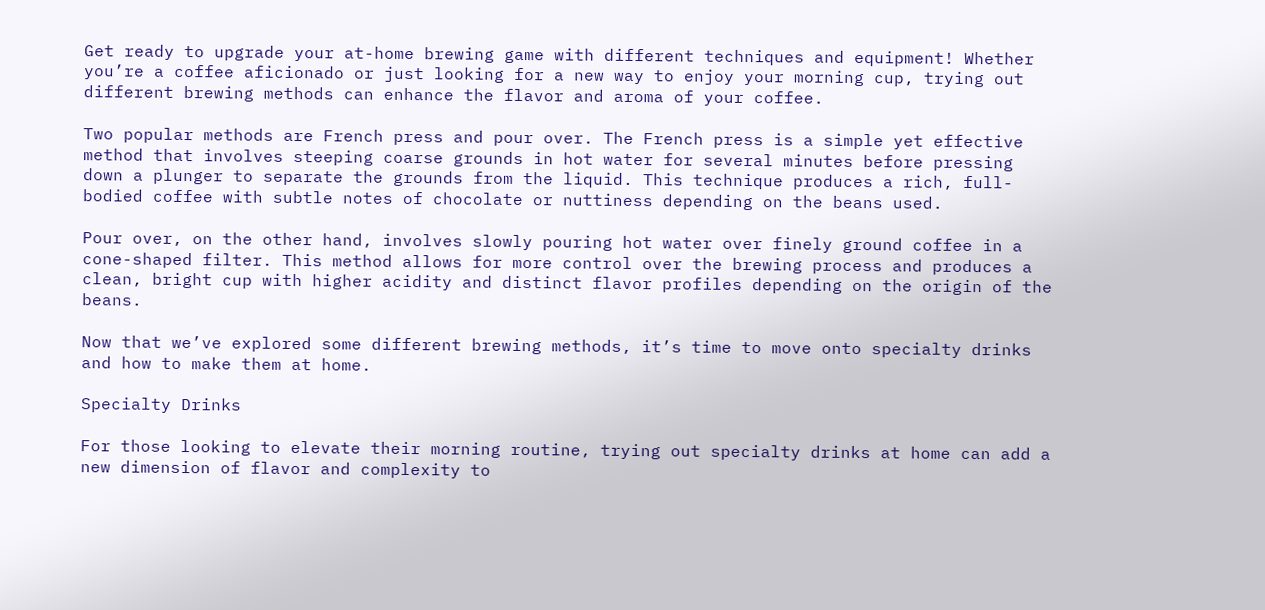Get ready to upgrade your at-home brewing game with different techniques and equipment! Whether you’re a coffee aficionado or just looking for a new way to enjoy your morning cup, trying out different brewing methods can enhance the flavor and aroma of your coffee.

Two popular methods are French press and pour over. The French press is a simple yet effective method that involves steeping coarse grounds in hot water for several minutes before pressing down a plunger to separate the grounds from the liquid. This technique produces a rich, full-bodied coffee with subtle notes of chocolate or nuttiness depending on the beans used.

Pour over, on the other hand, involves slowly pouring hot water over finely ground coffee in a cone-shaped filter. This method allows for more control over the brewing process and produces a clean, bright cup with higher acidity and distinct flavor profiles depending on the origin of the beans.

Now that we’ve explored some different brewing methods, it’s time to move onto specialty drinks and how to make them at home.

Specialty Drinks

For those looking to elevate their morning routine, trying out specialty drinks at home can add a new dimension of flavor and complexity to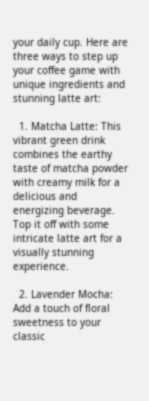your daily cup. Here are three ways to step up your coffee game with unique ingredients and stunning latte art:

  1. Matcha Latte: This vibrant green drink combines the earthy taste of matcha powder with creamy milk for a delicious and energizing beverage. Top it off with some intricate latte art for a visually stunning experience.

  2. Lavender Mocha: Add a touch of floral sweetness to your classic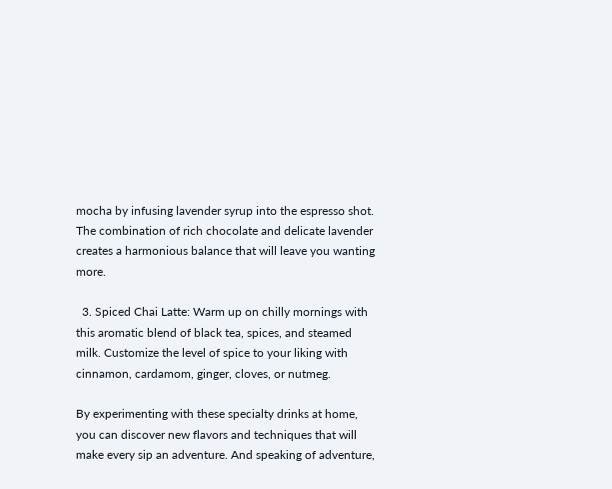mocha by infusing lavender syrup into the espresso shot. The combination of rich chocolate and delicate lavender creates a harmonious balance that will leave you wanting more.

  3. Spiced Chai Latte: Warm up on chilly mornings with this aromatic blend of black tea, spices, and steamed milk. Customize the level of spice to your liking with cinnamon, cardamom, ginger, cloves, or nutmeg.

By experimenting with these specialty drinks at home, you can discover new flavors and techniques that will make every sip an adventure. And speaking of adventure,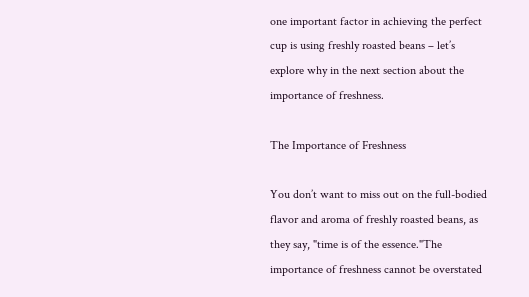one important factor in achieving the perfect cup is using freshly roasted beans – let’s explore why in the next section about the importance of freshness.

The Importance of Freshness

You don’t want to miss out on the full-bodied flavor and aroma of freshly roasted beans, as they say, "time is of the essence."The importance of freshness cannot be overstated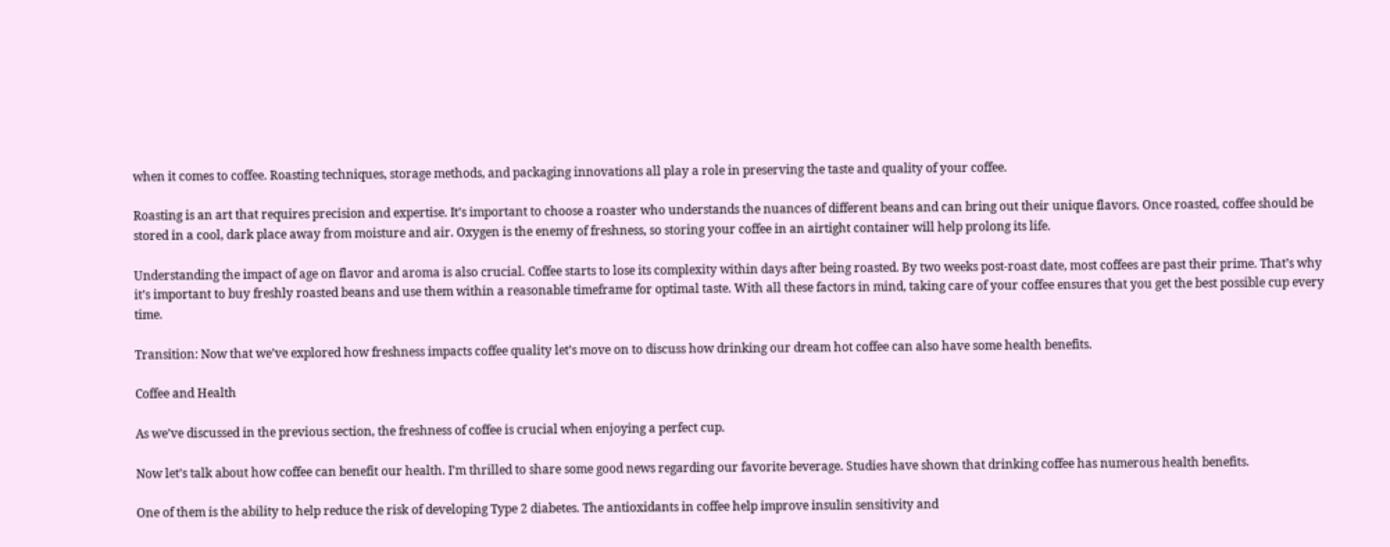when it comes to coffee. Roasting techniques, storage methods, and packaging innovations all play a role in preserving the taste and quality of your coffee.

Roasting is an art that requires precision and expertise. It’s important to choose a roaster who understands the nuances of different beans and can bring out their unique flavors. Once roasted, coffee should be stored in a cool, dark place away from moisture and air. Oxygen is the enemy of freshness, so storing your coffee in an airtight container will help prolong its life.

Understanding the impact of age on flavor and aroma is also crucial. Coffee starts to lose its complexity within days after being roasted. By two weeks post-roast date, most coffees are past their prime. That’s why it’s important to buy freshly roasted beans and use them within a reasonable timeframe for optimal taste. With all these factors in mind, taking care of your coffee ensures that you get the best possible cup every time.

Transition: Now that we’ve explored how freshness impacts coffee quality let’s move on to discuss how drinking our dream hot coffee can also have some health benefits.

Coffee and Health

As we’ve discussed in the previous section, the freshness of coffee is crucial when enjoying a perfect cup.

Now let’s talk about how coffee can benefit our health. I’m thrilled to share some good news regarding our favorite beverage. Studies have shown that drinking coffee has numerous health benefits.

One of them is the ability to help reduce the risk of developing Type 2 diabetes. The antioxidants in coffee help improve insulin sensitivity and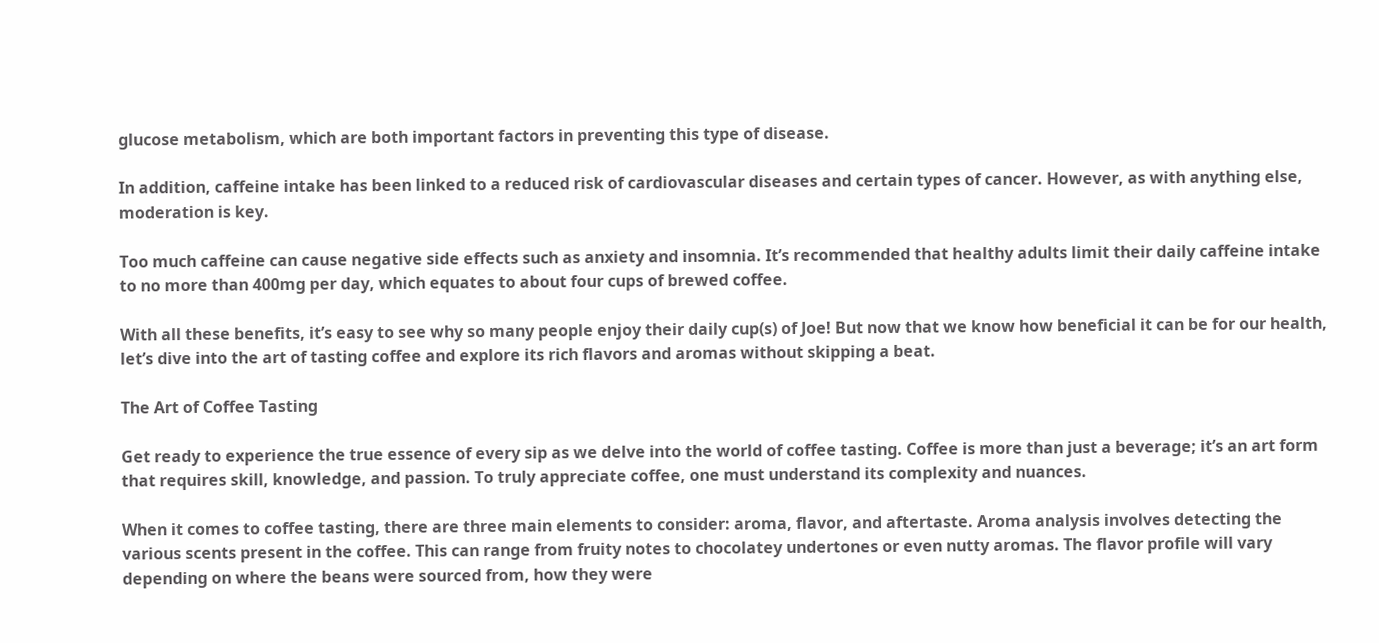glucose metabolism, which are both important factors in preventing this type of disease.

In addition, caffeine intake has been linked to a reduced risk of cardiovascular diseases and certain types of cancer. However, as with anything else, moderation is key.

Too much caffeine can cause negative side effects such as anxiety and insomnia. It’s recommended that healthy adults limit their daily caffeine intake to no more than 400mg per day, which equates to about four cups of brewed coffee.

With all these benefits, it’s easy to see why so many people enjoy their daily cup(s) of Joe! But now that we know how beneficial it can be for our health, let’s dive into the art of tasting coffee and explore its rich flavors and aromas without skipping a beat.

The Art of Coffee Tasting

Get ready to experience the true essence of every sip as we delve into the world of coffee tasting. Coffee is more than just a beverage; it’s an art form that requires skill, knowledge, and passion. To truly appreciate coffee, one must understand its complexity and nuances.

When it comes to coffee tasting, there are three main elements to consider: aroma, flavor, and aftertaste. Aroma analysis involves detecting the various scents present in the coffee. This can range from fruity notes to chocolatey undertones or even nutty aromas. The flavor profile will vary depending on where the beans were sourced from, how they were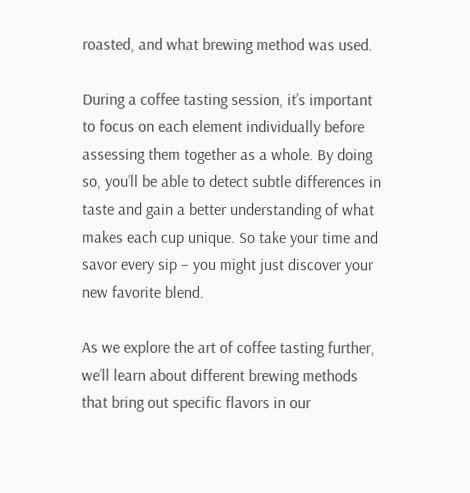roasted, and what brewing method was used.

During a coffee tasting session, it’s important to focus on each element individually before assessing them together as a whole. By doing so, you’ll be able to detect subtle differences in taste and gain a better understanding of what makes each cup unique. So take your time and savor every sip – you might just discover your new favorite blend.

As we explore the art of coffee tasting further, we’ll learn about different brewing methods that bring out specific flavors in our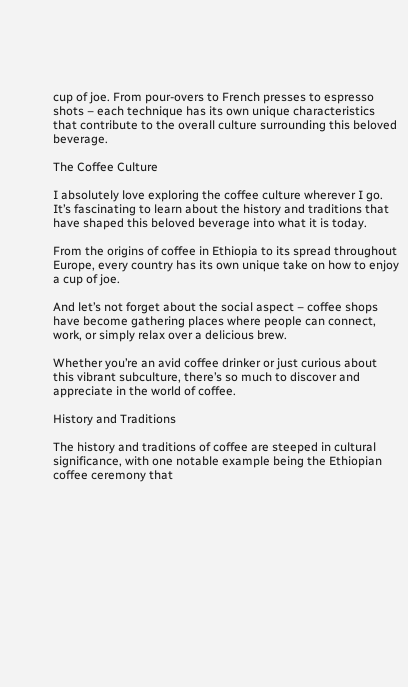cup of joe. From pour-overs to French presses to espresso shots – each technique has its own unique characteristics that contribute to the overall culture surrounding this beloved beverage.

The Coffee Culture

I absolutely love exploring the coffee culture wherever I go. It’s fascinating to learn about the history and traditions that have shaped this beloved beverage into what it is today.

From the origins of coffee in Ethiopia to its spread throughout Europe, every country has its own unique take on how to enjoy a cup of joe.

And let’s not forget about the social aspect – coffee shops have become gathering places where people can connect, work, or simply relax over a delicious brew.

Whether you’re an avid coffee drinker or just curious about this vibrant subculture, there’s so much to discover and appreciate in the world of coffee.

History and Traditions

The history and traditions of coffee are steeped in cultural significance, with one notable example being the Ethiopian coffee ceremony that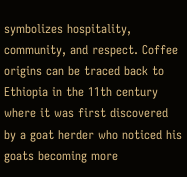symbolizes hospitality, community, and respect. Coffee origins can be traced back to Ethiopia in the 11th century where it was first discovered by a goat herder who noticed his goats becoming more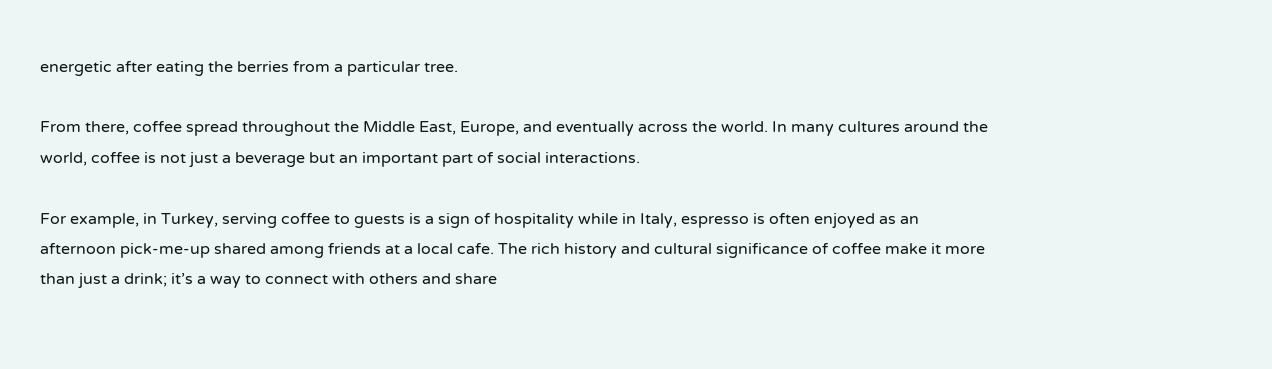energetic after eating the berries from a particular tree.

From there, coffee spread throughout the Middle East, Europe, and eventually across the world. In many cultures around the world, coffee is not just a beverage but an important part of social interactions.

For example, in Turkey, serving coffee to guests is a sign of hospitality while in Italy, espresso is often enjoyed as an afternoon pick-me-up shared among friends at a local cafe. The rich history and cultural significance of coffee make it more than just a drink; it’s a way to connect with others and share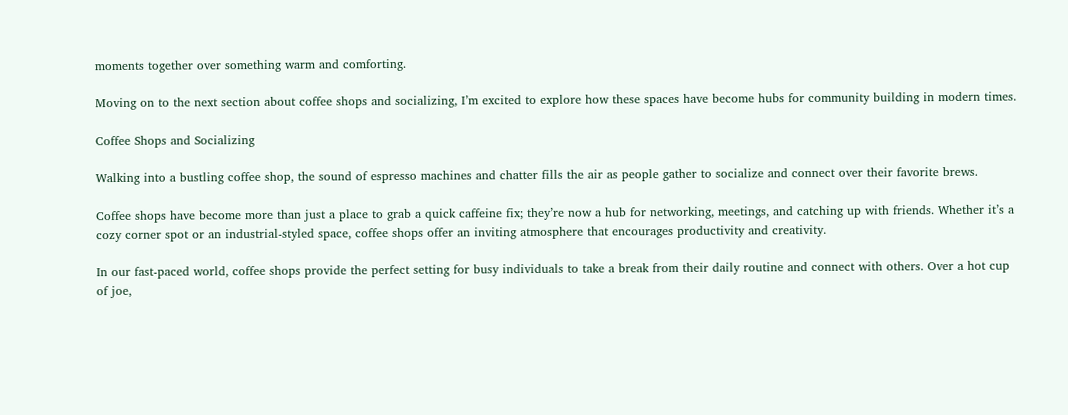moments together over something warm and comforting.

Moving on to the next section about coffee shops and socializing, I’m excited to explore how these spaces have become hubs for community building in modern times.

Coffee Shops and Socializing

Walking into a bustling coffee shop, the sound of espresso machines and chatter fills the air as people gather to socialize and connect over their favorite brews.

Coffee shops have become more than just a place to grab a quick caffeine fix; they’re now a hub for networking, meetings, and catching up with friends. Whether it’s a cozy corner spot or an industrial-styled space, coffee shops offer an inviting atmosphere that encourages productivity and creativity.

In our fast-paced world, coffee shops provide the perfect setting for busy individuals to take a break from their daily routine and connect with others. Over a hot cup of joe,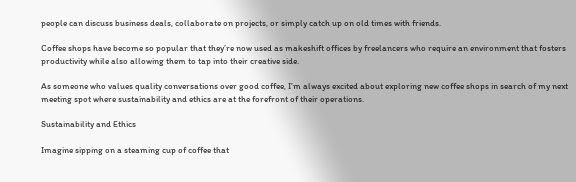people can discuss business deals, collaborate on projects, or simply catch up on old times with friends.

Coffee shops have become so popular that they’re now used as makeshift offices by freelancers who require an environment that fosters productivity while also allowing them to tap into their creative side.

As someone who values quality conversations over good coffee, I’m always excited about exploring new coffee shops in search of my next meeting spot where sustainability and ethics are at the forefront of their operations.

Sustainability and Ethics

Imagine sipping on a steaming cup of coffee that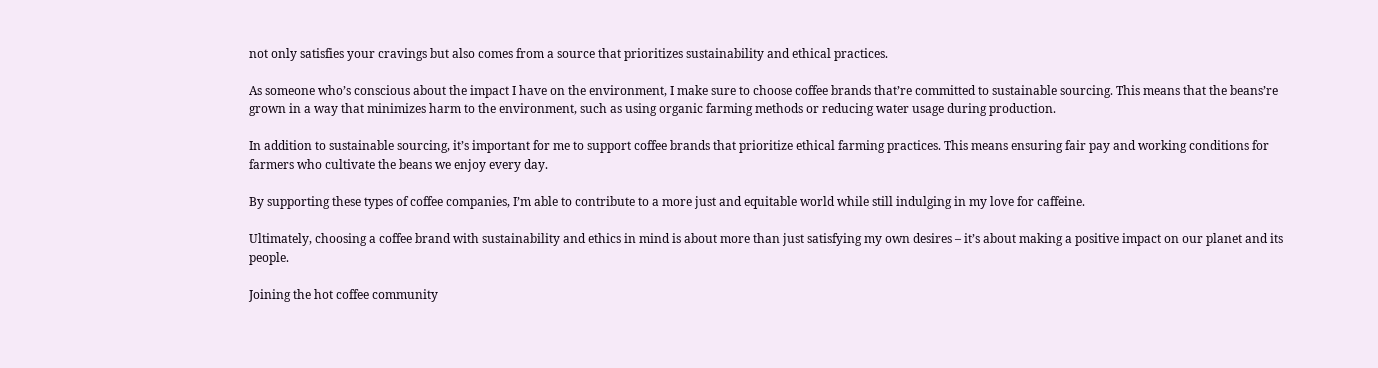not only satisfies your cravings but also comes from a source that prioritizes sustainability and ethical practices.

As someone who’s conscious about the impact I have on the environment, I make sure to choose coffee brands that’re committed to sustainable sourcing. This means that the beans’re grown in a way that minimizes harm to the environment, such as using organic farming methods or reducing water usage during production.

In addition to sustainable sourcing, it’s important for me to support coffee brands that prioritize ethical farming practices. This means ensuring fair pay and working conditions for farmers who cultivate the beans we enjoy every day.

By supporting these types of coffee companies, I’m able to contribute to a more just and equitable world while still indulging in my love for caffeine.

Ultimately, choosing a coffee brand with sustainability and ethics in mind is about more than just satisfying my own desires – it’s about making a positive impact on our planet and its people.

Joining the hot coffee community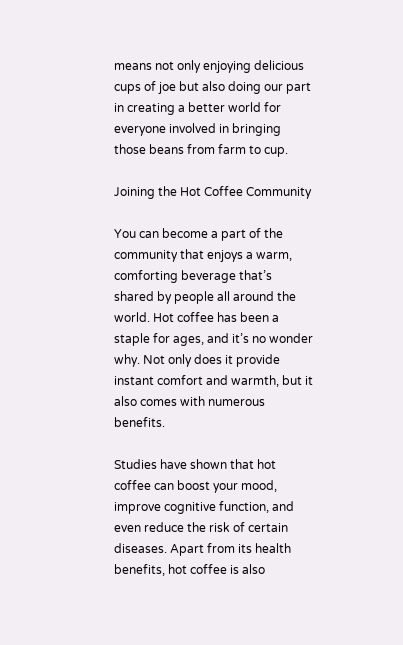means not only enjoying delicious cups of joe but also doing our part in creating a better world for everyone involved in bringing those beans from farm to cup.

Joining the Hot Coffee Community

You can become a part of the community that enjoys a warm, comforting beverage that’s shared by people all around the world. Hot coffee has been a staple for ages, and it’s no wonder why. Not only does it provide instant comfort and warmth, but it also comes with numerous benefits.

Studies have shown that hot coffee can boost your mood, improve cognitive function, and even reduce the risk of certain diseases. Apart from its health benefits, hot coffee is also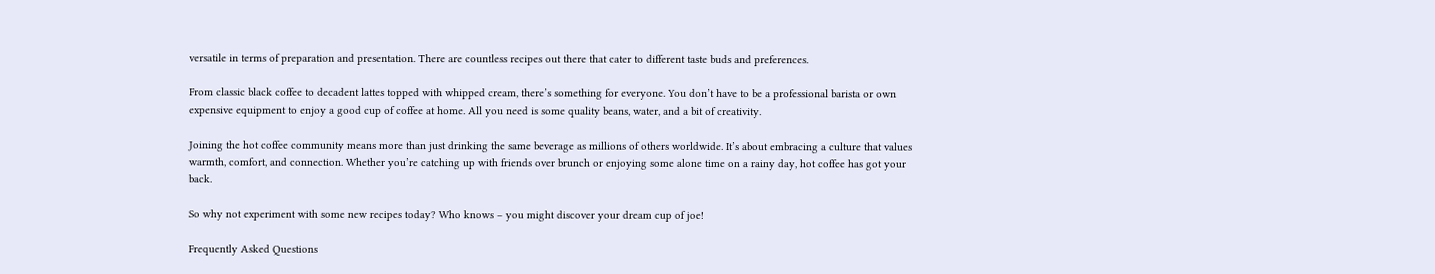versatile in terms of preparation and presentation. There are countless recipes out there that cater to different taste buds and preferences.

From classic black coffee to decadent lattes topped with whipped cream, there’s something for everyone. You don’t have to be a professional barista or own expensive equipment to enjoy a good cup of coffee at home. All you need is some quality beans, water, and a bit of creativity.

Joining the hot coffee community means more than just drinking the same beverage as millions of others worldwide. It’s about embracing a culture that values warmth, comfort, and connection. Whether you’re catching up with friends over brunch or enjoying some alone time on a rainy day, hot coffee has got your back.

So why not experiment with some new recipes today? Who knows – you might discover your dream cup of joe!

Frequently Asked Questions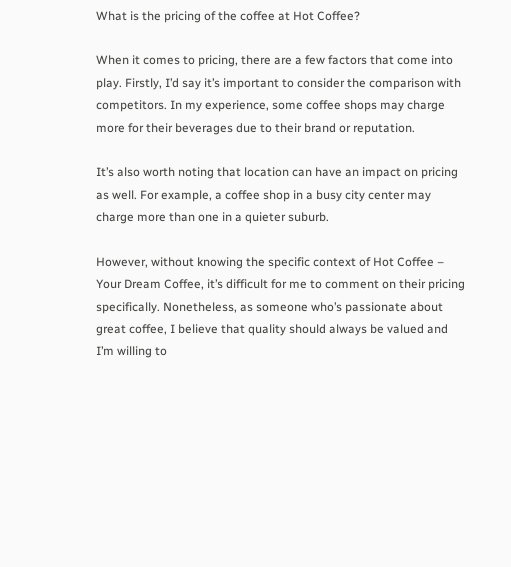What is the pricing of the coffee at Hot Coffee?

When it comes to pricing, there are a few factors that come into play. Firstly, I’d say it’s important to consider the comparison with competitors. In my experience, some coffee shops may charge more for their beverages due to their brand or reputation.

It’s also worth noting that location can have an impact on pricing as well. For example, a coffee shop in a busy city center may charge more than one in a quieter suburb.

However, without knowing the specific context of Hot Coffee – Your Dream Coffee, it’s difficult for me to comment on their pricing specifically. Nonetheless, as someone who’s passionate about great coffee, I believe that quality should always be valued and I’m willing to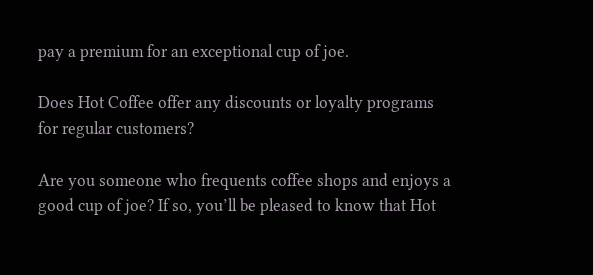pay a premium for an exceptional cup of joe.

Does Hot Coffee offer any discounts or loyalty programs for regular customers?

Are you someone who frequents coffee shops and enjoys a good cup of joe? If so, you’ll be pleased to know that Hot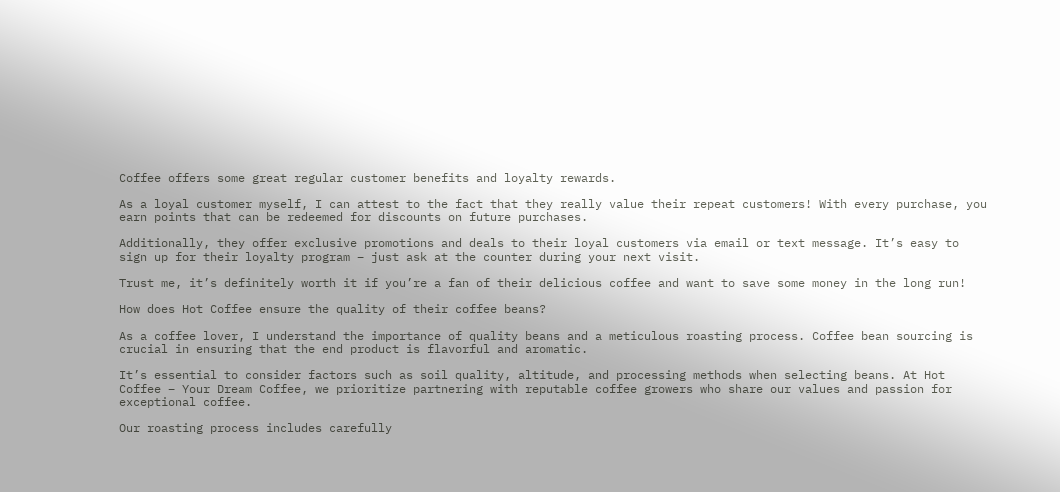Coffee offers some great regular customer benefits and loyalty rewards.

As a loyal customer myself, I can attest to the fact that they really value their repeat customers! With every purchase, you earn points that can be redeemed for discounts on future purchases.

Additionally, they offer exclusive promotions and deals to their loyal customers via email or text message. It’s easy to sign up for their loyalty program – just ask at the counter during your next visit.

Trust me, it’s definitely worth it if you’re a fan of their delicious coffee and want to save some money in the long run!

How does Hot Coffee ensure the quality of their coffee beans?

As a coffee lover, I understand the importance of quality beans and a meticulous roasting process. Coffee bean sourcing is crucial in ensuring that the end product is flavorful and aromatic.

It’s essential to consider factors such as soil quality, altitude, and processing methods when selecting beans. At Hot Coffee – Your Dream Coffee, we prioritize partnering with reputable coffee growers who share our values and passion for exceptional coffee.

Our roasting process includes carefully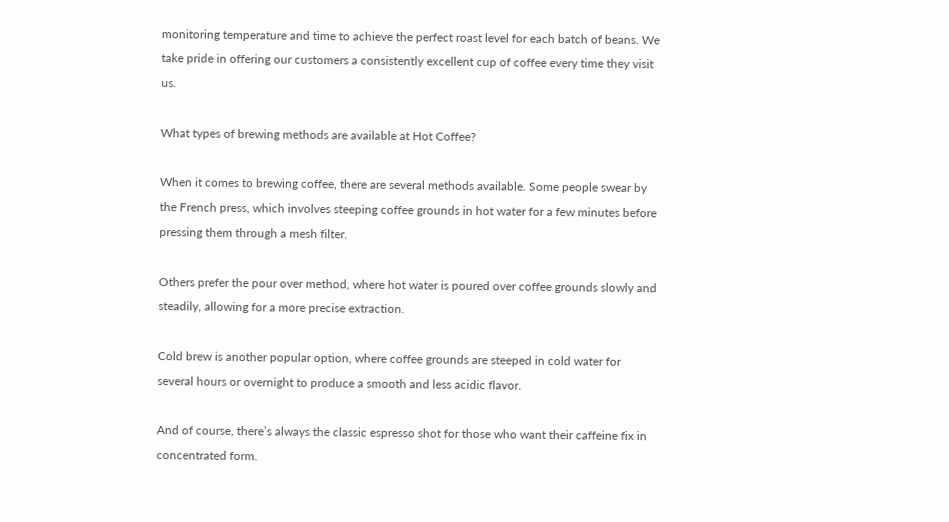monitoring temperature and time to achieve the perfect roast level for each batch of beans. We take pride in offering our customers a consistently excellent cup of coffee every time they visit us.

What types of brewing methods are available at Hot Coffee?

When it comes to brewing coffee, there are several methods available. Some people swear by the French press, which involves steeping coffee grounds in hot water for a few minutes before pressing them through a mesh filter.

Others prefer the pour over method, where hot water is poured over coffee grounds slowly and steadily, allowing for a more precise extraction.

Cold brew is another popular option, where coffee grounds are steeped in cold water for several hours or overnight to produce a smooth and less acidic flavor.

And of course, there’s always the classic espresso shot for those who want their caffeine fix in concentrated form.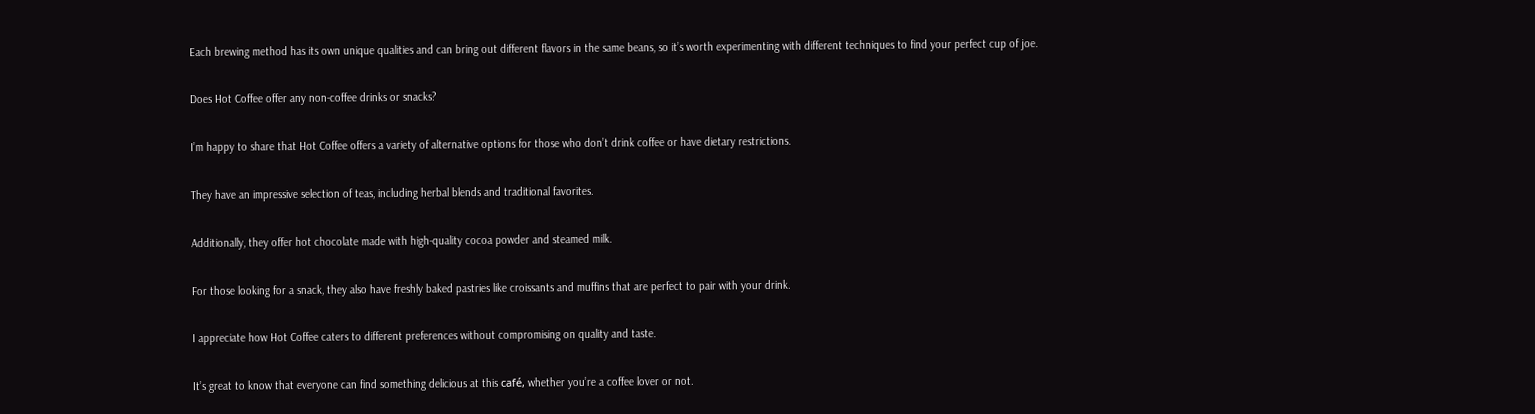Each brewing method has its own unique qualities and can bring out different flavors in the same beans, so it’s worth experimenting with different techniques to find your perfect cup of joe.

Does Hot Coffee offer any non-coffee drinks or snacks?

I’m happy to share that Hot Coffee offers a variety of alternative options for those who don’t drink coffee or have dietary restrictions.

They have an impressive selection of teas, including herbal blends and traditional favorites.

Additionally, they offer hot chocolate made with high-quality cocoa powder and steamed milk.

For those looking for a snack, they also have freshly baked pastries like croissants and muffins that are perfect to pair with your drink.

I appreciate how Hot Coffee caters to different preferences without compromising on quality and taste.

It’s great to know that everyone can find something delicious at this café, whether you’re a coffee lover or not.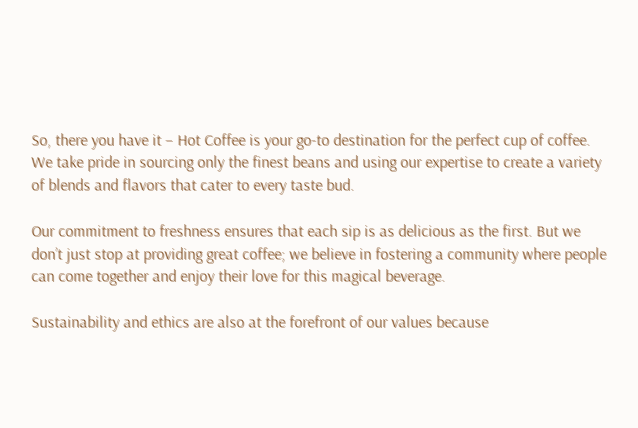So, there you have it – Hot Coffee is your go-to destination for the perfect cup of coffee. We take pride in sourcing only the finest beans and using our expertise to create a variety of blends and flavors that cater to every taste bud.

Our commitment to freshness ensures that each sip is as delicious as the first. But we don’t just stop at providing great coffee; we believe in fostering a community where people can come together and enjoy their love for this magical beverage.

Sustainability and ethics are also at the forefront of our values because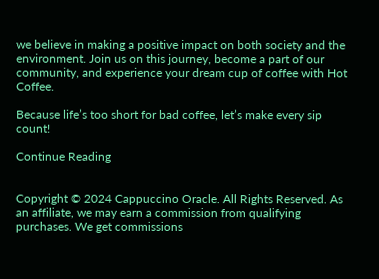we believe in making a positive impact on both society and the environment. Join us on this journey, become a part of our community, and experience your dream cup of coffee with Hot Coffee.

Because life’s too short for bad coffee, let’s make every sip count!

Continue Reading


Copyright © 2024 Cappuccino Oracle. All Rights Reserved. As an affiliate, we may earn a commission from qualifying purchases. We get commissions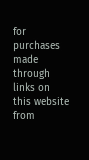for purchases made through links on this website from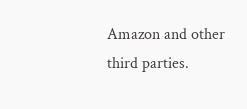Amazon and other third parties.